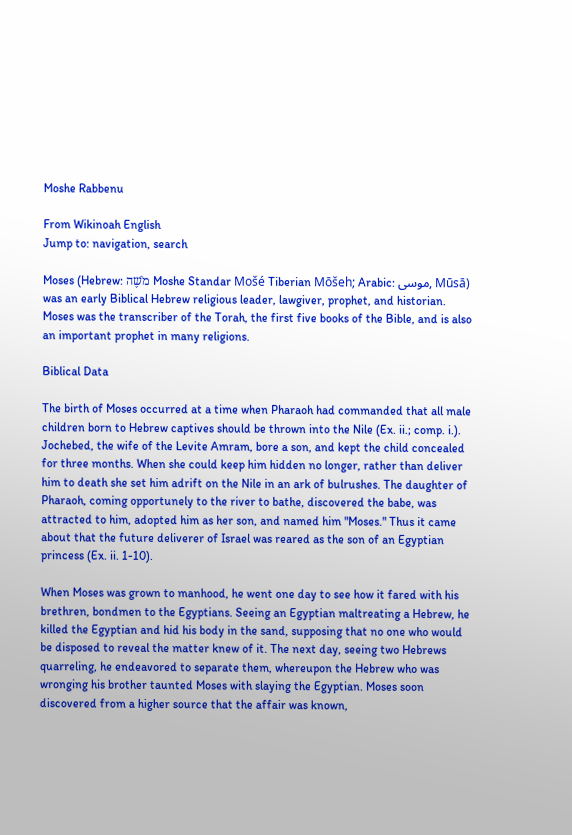Moshe Rabbenu

From Wikinoah English
Jump to: navigation, search

Moses (Hebrew: מֹשֶׁה Moshe Standar Mošé Tiberian Mōšeh; Arabic: موسى, Mūsā) was an early Biblical Hebrew religious leader, lawgiver, prophet, and historian. Moses was the transcriber of the Torah, the first five books of the Bible, and is also an important prophet in many religions.

Biblical Data

The birth of Moses occurred at a time when Pharaoh had commanded that all male children born to Hebrew captives should be thrown into the Nile (Ex. ii.; comp. i.). Jochebed, the wife of the Levite Amram, bore a son, and kept the child concealed for three months. When she could keep him hidden no longer, rather than deliver him to death she set him adrift on the Nile in an ark of bulrushes. The daughter of Pharaoh, coming opportunely to the river to bathe, discovered the babe, was attracted to him, adopted him as her son, and named him "Moses." Thus it came about that the future deliverer of Israel was reared as the son of an Egyptian princess (Ex. ii. 1-10).

When Moses was grown to manhood, he went one day to see how it fared with his brethren, bondmen to the Egyptians. Seeing an Egyptian maltreating a Hebrew, he killed the Egyptian and hid his body in the sand, supposing that no one who would be disposed to reveal the matter knew of it. The next day, seeing two Hebrews quarreling, he endeavored to separate them, whereupon the Hebrew who was wronging his brother taunted Moses with slaying the Egyptian. Moses soon discovered from a higher source that the affair was known,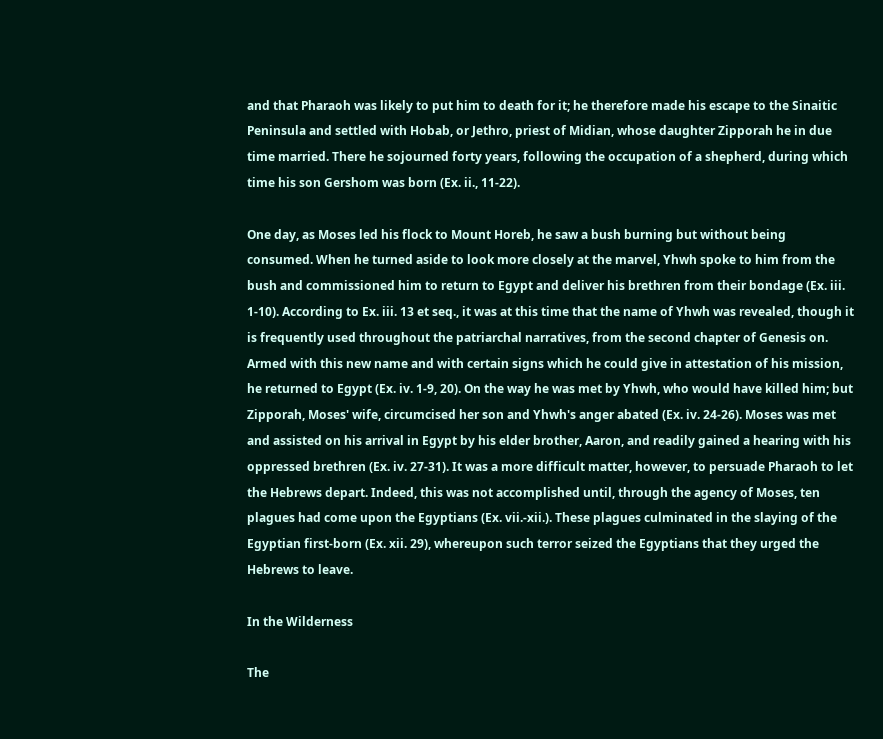and that Pharaoh was likely to put him to death for it; he therefore made his escape to the Sinaitic Peninsula and settled with Hobab, or Jethro, priest of Midian, whose daughter Zipporah he in due time married. There he sojourned forty years, following the occupation of a shepherd, during which time his son Gershom was born (Ex. ii., 11-22).

One day, as Moses led his flock to Mount Horeb, he saw a bush burning but without being consumed. When he turned aside to look more closely at the marvel, Yhwh spoke to him from the bush and commissioned him to return to Egypt and deliver his brethren from their bondage (Ex. iii. 1-10). According to Ex. iii. 13 et seq., it was at this time that the name of Yhwh was revealed, though it is frequently used throughout the patriarchal narratives, from the second chapter of Genesis on. Armed with this new name and with certain signs which he could give in attestation of his mission, he returned to Egypt (Ex. iv. 1-9, 20). On the way he was met by Yhwh, who would have killed him; but Zipporah, Moses' wife, circumcised her son and Yhwh's anger abated (Ex. iv. 24-26). Moses was met and assisted on his arrival in Egypt by his elder brother, Aaron, and readily gained a hearing with his oppressed brethren (Ex. iv. 27-31). It was a more difficult matter, however, to persuade Pharaoh to let the Hebrews depart. Indeed, this was not accomplished until, through the agency of Moses, ten plagues had come upon the Egyptians (Ex. vii.-xii.). These plagues culminated in the slaying of the Egyptian first-born (Ex. xii. 29), whereupon such terror seized the Egyptians that they urged the Hebrews to leave.

In the Wilderness

The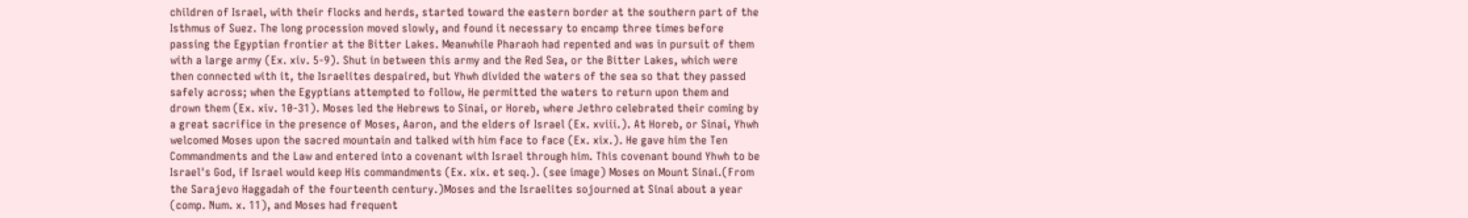children of Israel, with their flocks and herds, started toward the eastern border at the southern part of the Isthmus of Suez. The long procession moved slowly, and found it necessary to encamp three times before passing the Egyptian frontier at the Bitter Lakes. Meanwhile Pharaoh had repented and was in pursuit of them with a large army (Ex. xiv. 5-9). Shut in between this army and the Red Sea, or the Bitter Lakes, which were then connected with it, the Israelites despaired, but Yhwh divided the waters of the sea so that they passed safely across; when the Egyptians attempted to follow, He permitted the waters to return upon them and drown them (Ex. xiv. 10-31). Moses led the Hebrews to Sinai, or Horeb, where Jethro celebrated their coming by a great sacrifice in the presence of Moses, Aaron, and the elders of Israel (Ex. xviii.). At Horeb, or Sinai, Yhwh welcomed Moses upon the sacred mountain and talked with him face to face (Ex. xix.). He gave him the Ten Commandments and the Law and entered into a covenant with Israel through him. This covenant bound Yhwh to be Israel's God, if Israel would keep His commandments (Ex. xix. et seq.). (see image) Moses on Mount Sinai.(From the Sarajevo Haggadah of the fourteenth century.)Moses and the Israelites sojourned at Sinai about a year (comp. Num. x. 11), and Moses had frequent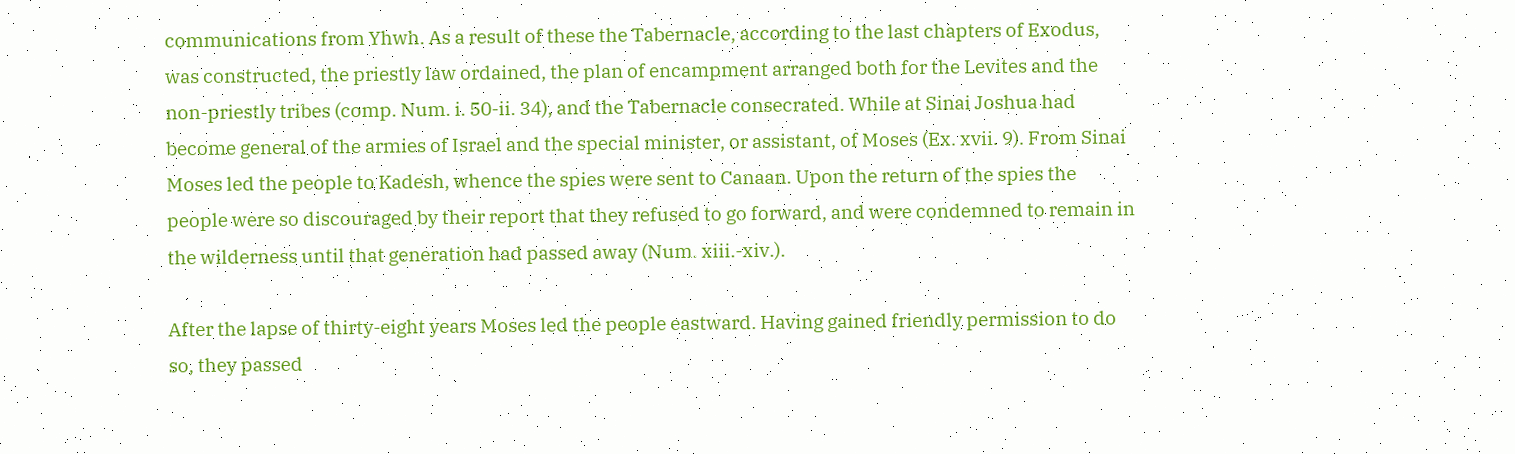communications from Yhwh. As a result of these the Tabernacle, according to the last chapters of Exodus, was constructed, the priestly law ordained, the plan of encampment arranged both for the Levites and the non-priestly tribes (comp. Num. i. 50-ii. 34), and the Tabernacle consecrated. While at Sinai Joshua had become general of the armies of Israel and the special minister, or assistant, of Moses (Ex. xvii. 9). From Sinai Moses led the people to Kadesh, whence the spies were sent to Canaan. Upon the return of the spies the people were so discouraged by their report that they refused to go forward, and were condemned to remain in the wilderness until that generation had passed away (Num. xiii.-xiv.).

After the lapse of thirty-eight years Moses led the people eastward. Having gained friendly permission to do so, they passed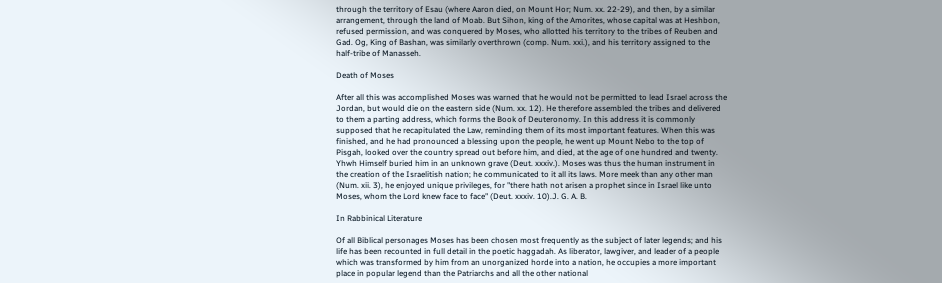through the territory of Esau (where Aaron died, on Mount Hor; Num. xx. 22-29), and then, by a similar arrangement, through the land of Moab. But Sihon, king of the Amorites, whose capital was at Heshbon, refused permission, and was conquered by Moses, who allotted his territory to the tribes of Reuben and Gad. Og, King of Bashan, was similarly overthrown (comp. Num. xxi.), and his territory assigned to the half-tribe of Manasseh.

Death of Moses

After all this was accomplished Moses was warned that he would not be permitted to lead Israel across the Jordan, but would die on the eastern side (Num. xx. 12). He therefore assembled the tribes and delivered to them a parting address, which forms the Book of Deuteronomy. In this address it is commonly supposed that he recapitulated the Law, reminding them of its most important features. When this was finished, and he had pronounced a blessing upon the people, he went up Mount Nebo to the top of Pisgah, looked over the country spread out before him, and died, at the age of one hundred and twenty. Yhwh Himself buried him in an unknown grave (Deut. xxxiv.). Moses was thus the human instrument in the creation of the Israelitish nation; he communicated to it all its laws. More meek than any other man (Num. xii. 3), he enjoyed unique privileges, for "there hath not arisen a prophet since in Israel like unto Moses, whom the Lord knew face to face" (Deut. xxxiv. 10).J. G. A. B.

In Rabbinical Literature

Of all Biblical personages Moses has been chosen most frequently as the subject of later legends; and his life has been recounted in full detail in the poetic haggadah. As liberator, lawgiver, and leader of a people which was transformed by him from an unorganized horde into a nation, he occupies a more important place in popular legend than the Patriarchs and all the other national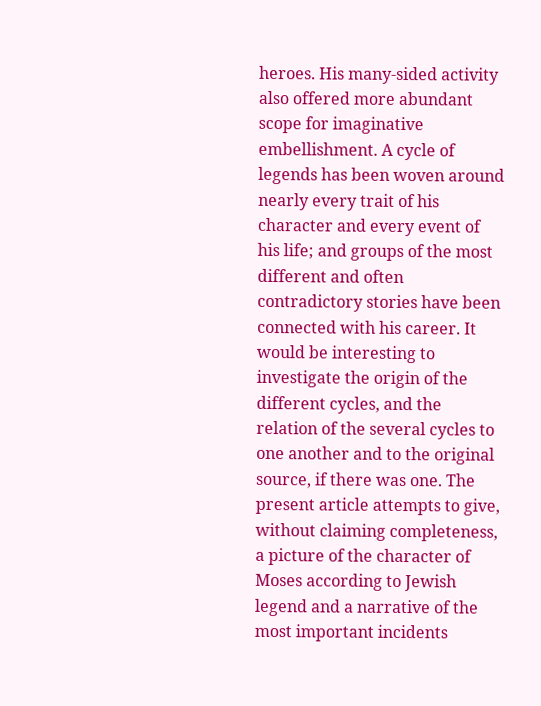heroes. His many-sided activity also offered more abundant scope for imaginative embellishment. A cycle of legends has been woven around nearly every trait of his character and every event of his life; and groups of the most different and often contradictory stories have been connected with his career. It would be interesting to investigate the origin of the different cycles, and the relation of the several cycles to one another and to the original source, if there was one. The present article attempts to give, without claiming completeness, a picture of the character of Moses according to Jewish legend and a narrative of the most important incidents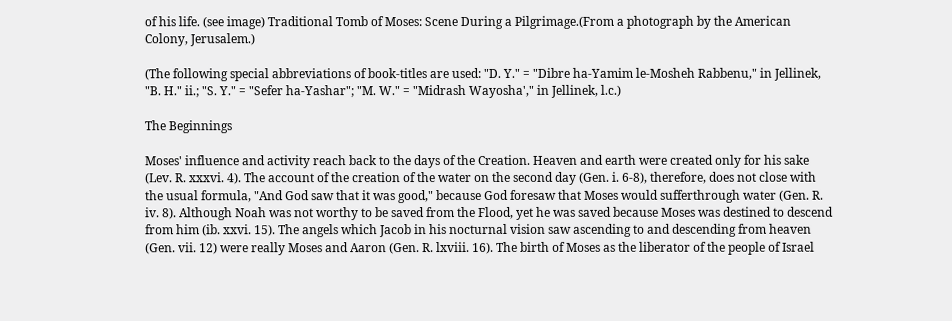of his life. (see image) Traditional Tomb of Moses: Scene During a Pilgrimage.(From a photograph by the American Colony, Jerusalem.)

(The following special abbreviations of book-titles are used: "D. Y." = "Dibre ha-Yamim le-Mosheh Rabbenu," in Jellinek, "B. H." ii.; "S. Y." = "Sefer ha-Yashar"; "M. W." = "Midrash Wayosha'," in Jellinek, l.c.)

The Beginnings

Moses' influence and activity reach back to the days of the Creation. Heaven and earth were created only for his sake (Lev. R. xxxvi. 4). The account of the creation of the water on the second day (Gen. i. 6-8), therefore, does not close with the usual formula, "And God saw that it was good," because God foresaw that Moses would sufferthrough water (Gen. R. iv. 8). Although Noah was not worthy to be saved from the Flood, yet he was saved because Moses was destined to descend from him (ib. xxvi. 15). The angels which Jacob in his nocturnal vision saw ascending to and descending from heaven (Gen. vii. 12) were really Moses and Aaron (Gen. R. lxviii. 16). The birth of Moses as the liberator of the people of Israel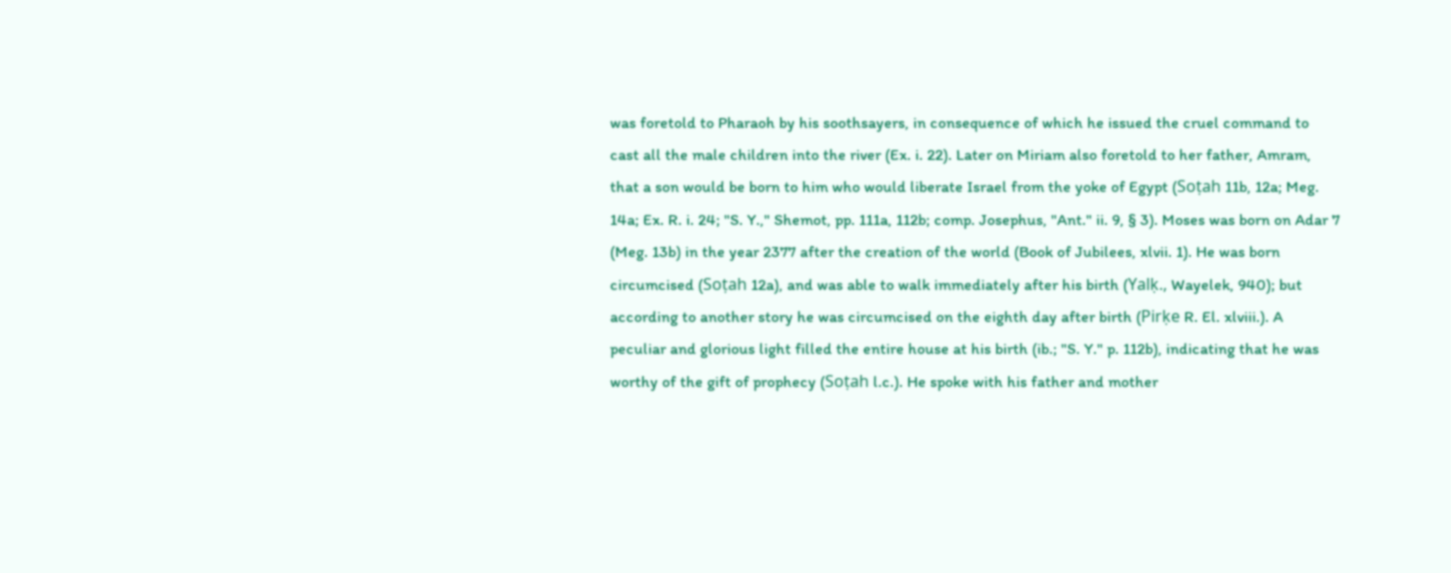was foretold to Pharaoh by his soothsayers, in consequence of which he issued the cruel command to cast all the male children into the river (Ex. i. 22). Later on Miriam also foretold to her father, Amram, that a son would be born to him who would liberate Israel from the yoke of Egypt (Soṭah 11b, 12a; Meg. 14a; Ex. R. i. 24; "S. Y.," Shemot, pp. 111a, 112b; comp. Josephus, "Ant." ii. 9, § 3). Moses was born on Adar 7 (Meg. 13b) in the year 2377 after the creation of the world (Book of Jubilees, xlvii. 1). He was born circumcised (Soṭah 12a), and was able to walk immediately after his birth (Yalḳ., Wayelek, 940); but according to another story he was circumcised on the eighth day after birth (Pirḳe R. El. xlviii.). A peculiar and glorious light filled the entire house at his birth (ib.; "S. Y." p. 112b), indicating that he was worthy of the gift of prophecy (Soṭah l.c.). He spoke with his father and mother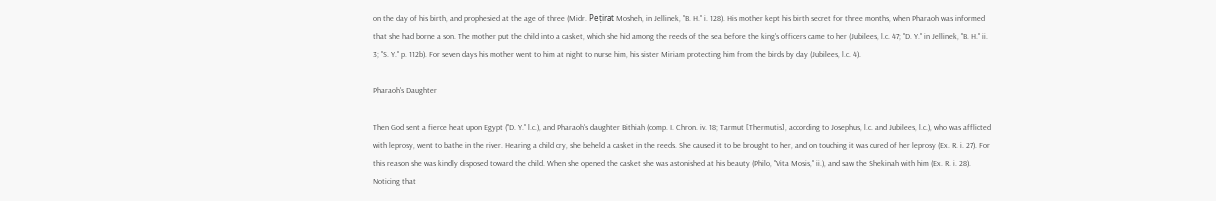on the day of his birth, and prophesied at the age of three (Midr. Peṭirat Mosheh, in Jellinek, "B. H." i. 128). His mother kept his birth secret for three months, when Pharaoh was informed that she had borne a son. The mother put the child into a casket, which she hid among the reeds of the sea before the king's officers came to her (Jubilees, l.c. 47; "D. Y." in Jellinek, "B. H." ii. 3; "S. Y." p. 112b). For seven days his mother went to him at night to nurse him, his sister Miriam protecting him from the birds by day (Jubilees, l.c. 4).

Pharaoh's Daughter

Then God sent a fierce heat upon Egypt ("D. Y." l.c.), and Pharaoh's daughter Bithiah (comp. I. Chron. iv. 18; Tarmut [Thermutis], according to Josephus, l.c. and Jubilees, l.c.), who was afflicted with leprosy, went to bathe in the river. Hearing a child cry, she beheld a casket in the reeds. She caused it to be brought to her, and on touching it was cured of her leprosy (Ex. R. i. 27). For this reason she was kindly disposed toward the child. When she opened the casket she was astonished at his beauty (Philo, "Vita Mosis," ii.), and saw the Shekinah with him (Ex. R. i. 28). Noticing that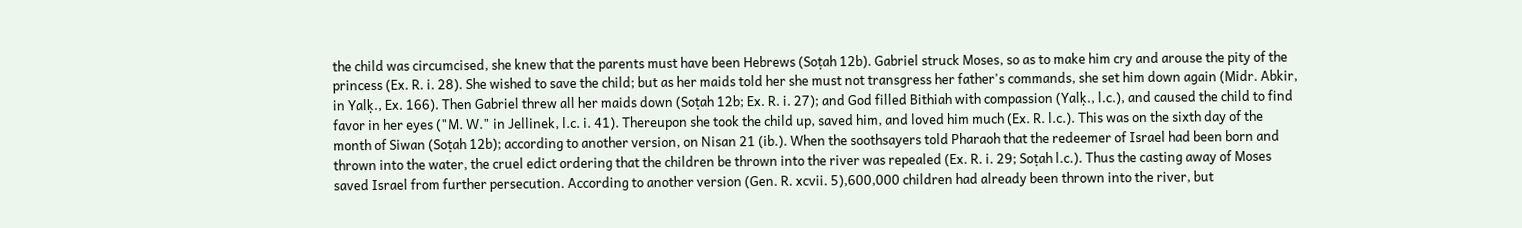the child was circumcised, she knew that the parents must have been Hebrews (Soṭah 12b). Gabriel struck Moses, so as to make him cry and arouse the pity of the princess (Ex. R. i. 28). She wished to save the child; but as her maids told her she must not transgress her father's commands, she set him down again (Midr. Abkir, in Yalḳ., Ex. 166). Then Gabriel threw all her maids down (Soṭah 12b; Ex. R. i. 27); and God filled Bithiah with compassion (Yalḳ., l.c.), and caused the child to find favor in her eyes ("M. W." in Jellinek, l.c. i. 41). Thereupon she took the child up, saved him, and loved him much (Ex. R. l.c.). This was on the sixth day of the month of Siwan (Soṭah 12b); according to another version, on Nisan 21 (ib.). When the soothsayers told Pharaoh that the redeemer of Israel had been born and thrown into the water, the cruel edict ordering that the children be thrown into the river was repealed (Ex. R. i. 29; Soṭah l.c.). Thus the casting away of Moses saved Israel from further persecution. According to another version (Gen. R. xcvii. 5),600,000 children had already been thrown into the river, but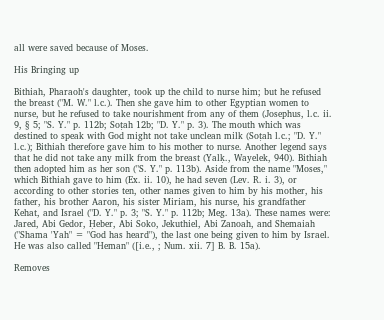all were saved because of Moses.

His Bringing up

Bithiah, Pharaoh's daughter, took up the child to nurse him; but he refused the breast ("M. W." l.c.). Then she gave him to other Egyptian women to nurse, but he refused to take nourishment from any of them (Josephus, l.c. ii. 9, § 5; "S. Y." p. 112b; Soṭah 12b; "D. Y." p. 3). The mouth which was destined to speak with God might not take unclean milk (Soṭah l.c.; "D. Y." l.c.); Bithiah therefore gave him to his mother to nurse. Another legend says that he did not take any milk from the breast (Yalḳ., Wayelek, 940). Bithiah then adopted him as her son ("S. Y." p. 113b). Aside from the name "Moses," which Bithiah gave to him (Ex. ii. 10), he had seven (Lev. R. i. 3), or according to other stories ten, other names given to him by his mother, his father, his brother Aaron, his sister Miriam, his nurse, his grandfather Kehat, and Israel ("D. Y." p. 3; "S. Y." p. 112b; Meg. 13a). These names were: Jared, Abi Gedor, Ḥeber, Abi Soko, Jekuthiel, Abi Zanoah, and Shemaiah ("Shama 'Yah" = "God has heard"), the last one being given to him by Israel. He was also called "Heman" ([i.e., ; Num. xii. 7] B. B. 15a).

Removes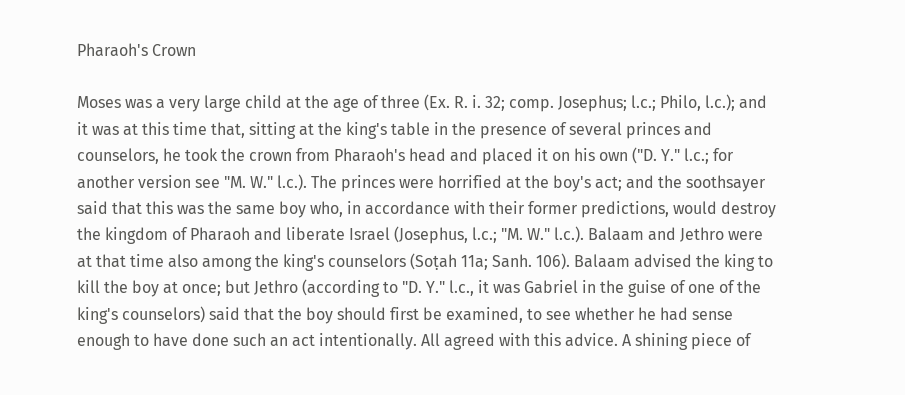Pharaoh's Crown

Moses was a very large child at the age of three (Ex. R. i. 32; comp. Josephus; l.c.; Philo, l.c.); and it was at this time that, sitting at the king's table in the presence of several princes and counselors, he took the crown from Pharaoh's head and placed it on his own ("D. Y." l.c.; for another version see "M. W." l.c.). The princes were horrified at the boy's act; and the soothsayer said that this was the same boy who, in accordance with their former predictions, would destroy the kingdom of Pharaoh and liberate Israel (Josephus, l.c.; "M. W." l.c.). Balaam and Jethro were at that time also among the king's counselors (Soṭah 11a; Sanh. 106). Balaam advised the king to kill the boy at once; but Jethro (according to "D. Y." l.c., it was Gabriel in the guise of one of the king's counselors) said that the boy should first be examined, to see whether he had sense enough to have done such an act intentionally. All agreed with this advice. A shining piece of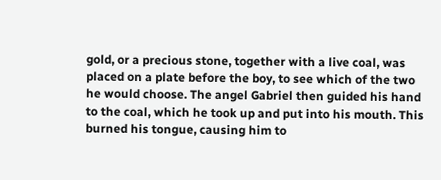gold, or a precious stone, together with a live coal, was placed on a plate before the boy, to see which of the two he would choose. The angel Gabriel then guided his hand to the coal, which he took up and put into his mouth. This burned his tongue, causing him to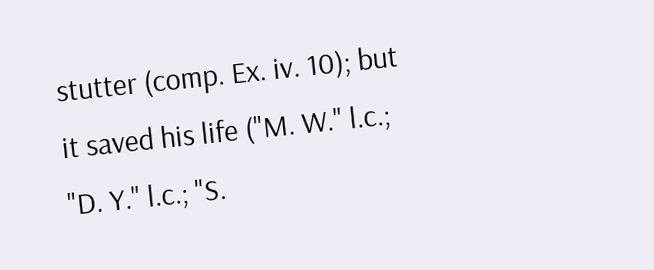stutter (comp. Ex. iv. 10); but it saved his life ("M. W." l.c.; "D. Y." l.c.; "S.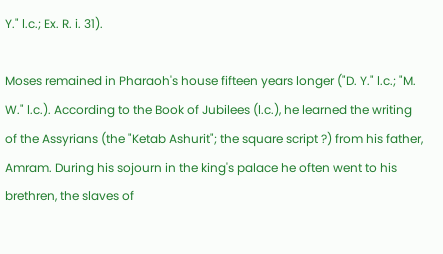Y." l.c.; Ex. R. i. 31).

Moses remained in Pharaoh's house fifteen years longer ("D. Y." l.c.; "M. W." l.c.). According to the Book of Jubilees (l.c.), he learned the writing of the Assyrians (the "Ketab Ashurit"; the square script ?) from his father, Amram. During his sojourn in the king's palace he often went to his brethren, the slaves of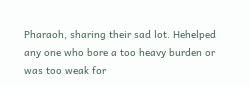Pharaoh, sharing their sad lot. Hehelped any one who bore a too heavy burden or was too weak for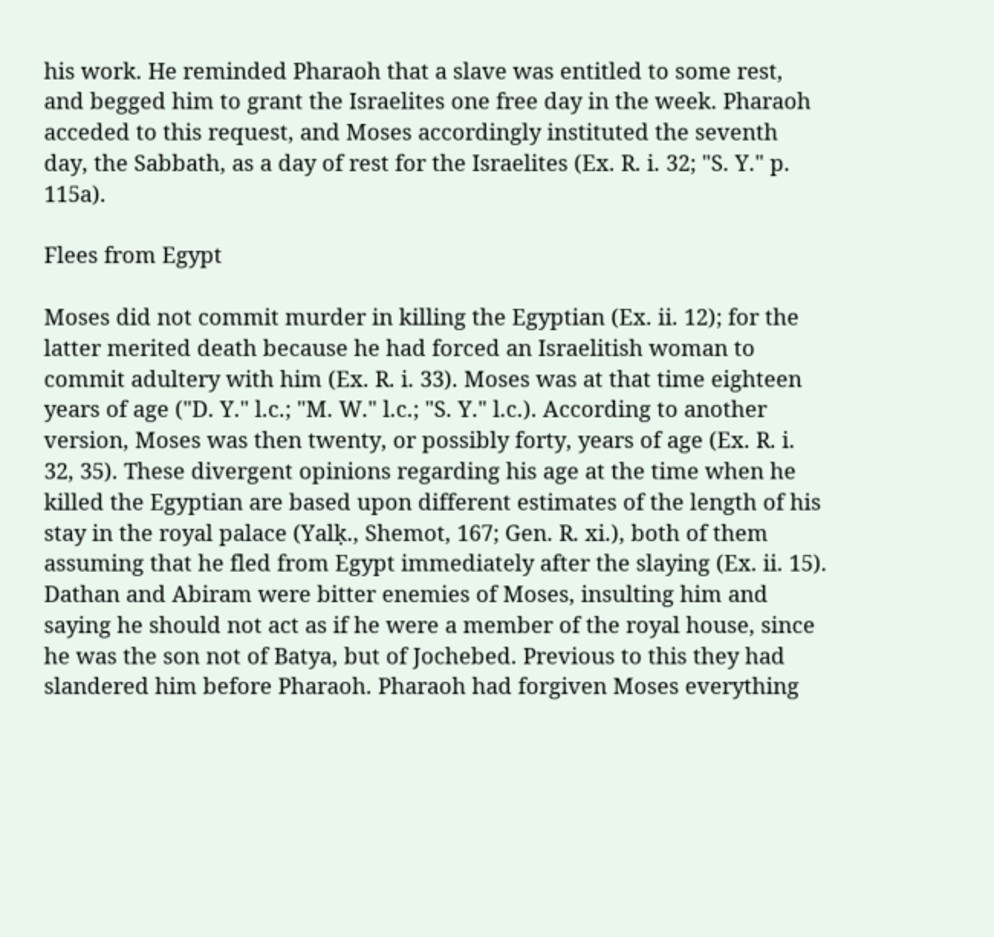his work. He reminded Pharaoh that a slave was entitled to some rest, and begged him to grant the Israelites one free day in the week. Pharaoh acceded to this request, and Moses accordingly instituted the seventh day, the Sabbath, as a day of rest for the Israelites (Ex. R. i. 32; "S. Y." p. 115a).

Flees from Egypt

Moses did not commit murder in killing the Egyptian (Ex. ii. 12); for the latter merited death because he had forced an Israelitish woman to commit adultery with him (Ex. R. i. 33). Moses was at that time eighteen years of age ("D. Y." l.c.; "M. W." l.c.; "S. Y." l.c.). According to another version, Moses was then twenty, or possibly forty, years of age (Ex. R. i. 32, 35). These divergent opinions regarding his age at the time when he killed the Egyptian are based upon different estimates of the length of his stay in the royal palace (Yalḳ., Shemot, 167; Gen. R. xi.), both of them assuming that he fled from Egypt immediately after the slaying (Ex. ii. 15). Dathan and Abiram were bitter enemies of Moses, insulting him and saying he should not act as if he were a member of the royal house, since he was the son not of Batya, but of Jochebed. Previous to this they had slandered him before Pharaoh. Pharaoh had forgiven Moses everything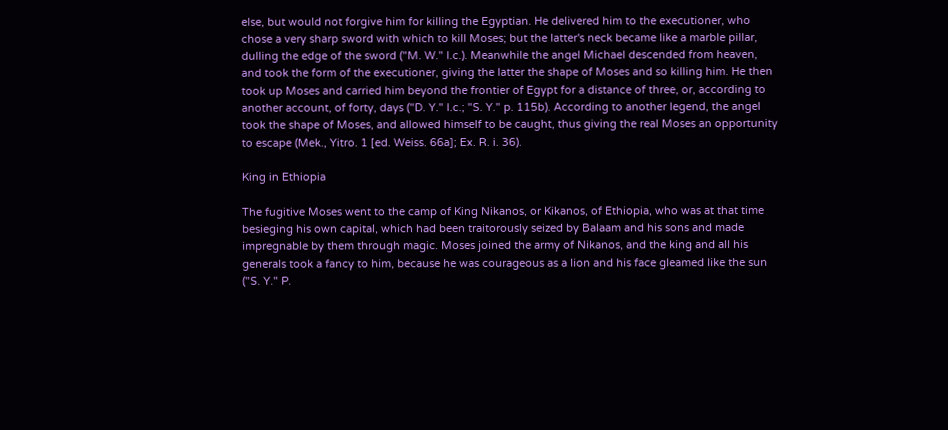else, but would not forgive him for killing the Egyptian. He delivered him to the executioner, who chose a very sharp sword with which to kill Moses; but the latter's neck became like a marble pillar, dulling the edge of the sword ("M. W." l.c.). Meanwhile the angel Michael descended from heaven, and took the form of the executioner, giving the latter the shape of Moses and so killing him. He then took up Moses and carried him beyond the frontier of Egypt for a distance of three, or, according to another account, of forty, days ("D. Y." l.c.; "S. Y." p. 115b). According to another legend, the angel took the shape of Moses, and allowed himself to be caught, thus giving the real Moses an opportunity to escape (Mek., Yitro. 1 [ed. Weiss. 66a]; Ex. R. i. 36).

King in Ethiopia

The fugitive Moses went to the camp of King Nikanos, or Kikanos, of Ethiopia, who was at that time besieging his own capital, which had been traitorously seized by Balaam and his sons and made impregnable by them through magic. Moses joined the army of Nikanos, and the king and all his generals took a fancy to him, because he was courageous as a lion and his face gleamed like the sun ("S. Y." P.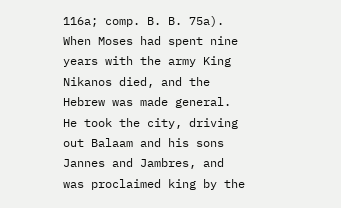116a; comp. B. B. 75a). When Moses had spent nine years with the army King Nikanos died, and the Hebrew was made general. He took the city, driving out Balaam and his sons Jannes and Jambres, and was proclaimed king by the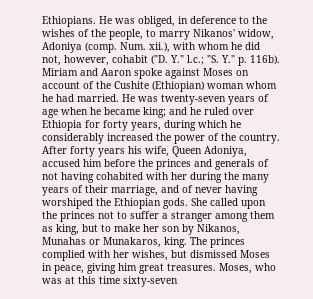Ethiopians. He was obliged, in deference to the wishes of the people, to marry Nikanos' widow, Adoniya (comp. Num. xii.), with whom he did not, however, cohabit ("D. Y." l.c.; "S. Y." p. 116b). Miriam and Aaron spoke against Moses on account of the Cushite (Ethiopian) woman whom he had married. He was twenty-seven years of age when he became king; and he ruled over Ethiopia for forty years, during which he considerably increased the power of the country. After forty years his wife, Queen Adoniya, accused him before the princes and generals of not having cohabited with her during the many years of their marriage, and of never having worshiped the Ethiopian gods. She called upon the princes not to suffer a stranger among them as king, but to make her son by Nikanos, Munahas or Munakaros, king. The princes complied with her wishes, but dismissed Moses in peace, giving him great treasures. Moses, who was at this time sixty-seven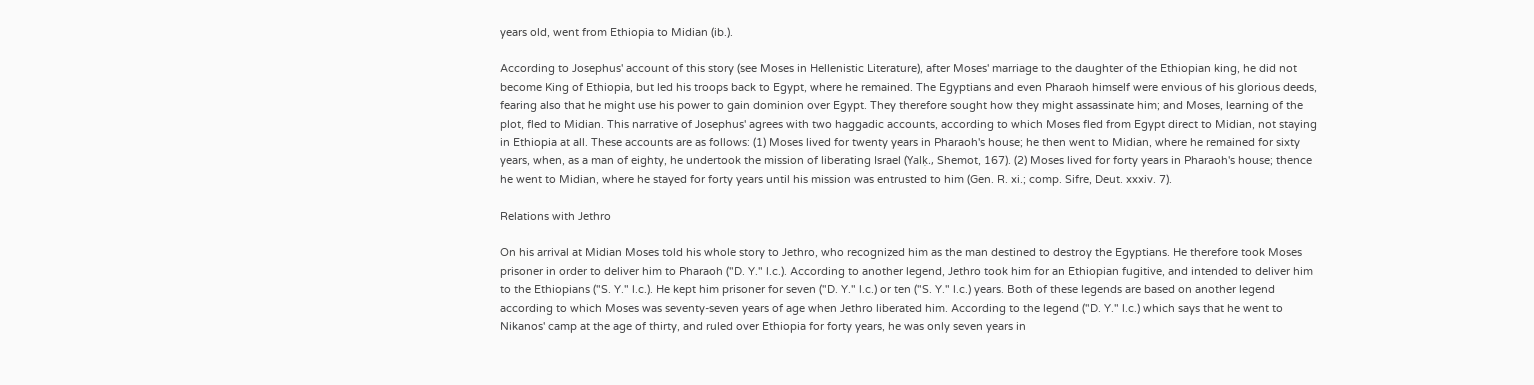years old, went from Ethiopia to Midian (ib.).

According to Josephus' account of this story (see Moses in Hellenistic Literature), after Moses' marriage to the daughter of the Ethiopian king, he did not become King of Ethiopia, but led his troops back to Egypt, where he remained. The Egyptians and even Pharaoh himself were envious of his glorious deeds, fearing also that he might use his power to gain dominion over Egypt. They therefore sought how they might assassinate him; and Moses, learning of the plot, fled to Midian. This narrative of Josephus' agrees with two haggadic accounts, according to which Moses fled from Egypt direct to Midian, not staying in Ethiopia at all. These accounts are as follows: (1) Moses lived for twenty years in Pharaoh's house; he then went to Midian, where he remained for sixty years, when, as a man of eighty, he undertook the mission of liberating Israel (Yalḳ., Shemot, 167). (2) Moses lived for forty years in Pharaoh's house; thence he went to Midian, where he stayed for forty years until his mission was entrusted to him (Gen. R. xi.; comp. Sifre, Deut. xxxiv. 7).

Relations with Jethro

On his arrival at Midian Moses told his whole story to Jethro, who recognized him as the man destined to destroy the Egyptians. He therefore took Moses prisoner in order to deliver him to Pharaoh ("D. Y." l.c.). According to another legend, Jethro took him for an Ethiopian fugitive, and intended to deliver him to the Ethiopians ("S. Y." l.c.). He kept him prisoner for seven ("D. Y." l.c.) or ten ("S. Y." l.c.) years. Both of these legends are based on another legend according to which Moses was seventy-seven years of age when Jethro liberated him. According to the legend ("D. Y." l.c.) which says that he went to Nikanos' camp at the age of thirty, and ruled over Ethiopia for forty years, he was only seven years in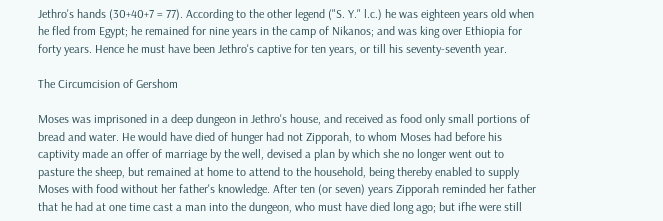Jethro's hands (30+40+7 = 77). According to the other legend ("S. Y." l.c.) he was eighteen years old when he fled from Egypt; he remained for nine years in the camp of Nikanos; and was king over Ethiopia for forty years. Hence he must have been Jethro's captive for ten years, or till his seventy-seventh year.

The Circumcision of Gershom

Moses was imprisoned in a deep dungeon in Jethro's house, and received as food only small portions of bread and water. He would have died of hunger had not Zipporah, to whom Moses had before his captivity made an offer of marriage by the well, devised a plan by which she no longer went out to pasture the sheep, but remained at home to attend to the household, being thereby enabled to supply Moses with food without her father's knowledge. After ten (or seven) years Zipporah reminded her father that he had at one time cast a man into the dungeon, who must have died long ago; but ifhe were still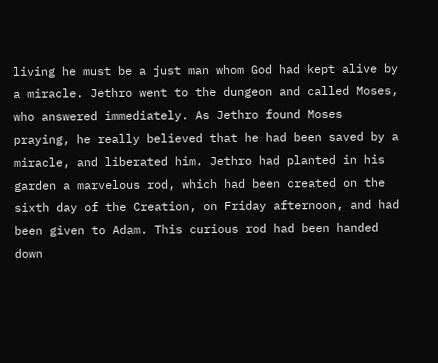living he must be a just man whom God had kept alive by a miracle. Jethro went to the dungeon and called Moses, who answered immediately. As Jethro found Moses praying, he really believed that he had been saved by a miracle, and liberated him. Jethro had planted in his garden a marvelous rod, which had been created on the sixth day of the Creation, on Friday afternoon, and had been given to Adam. This curious rod had been handed down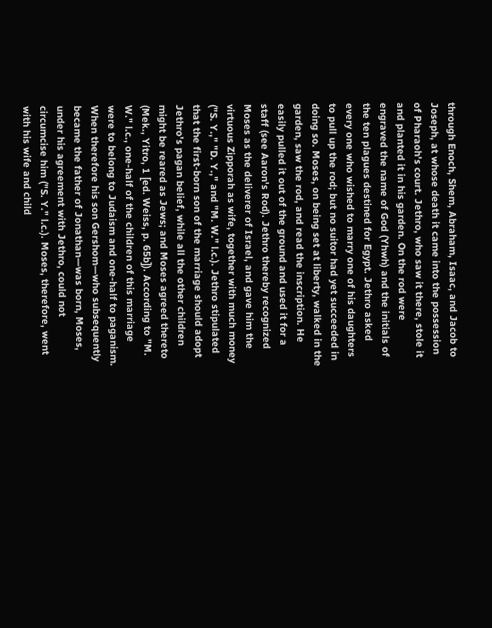through Enoch, Shem, Abraham, Isaac, and Jacob to Joseph, at whose death it came into the possession of Pharaoh's court. Jethro, who saw it there, stole it and planted it in his garden. On the rod were engraved the name of God (Yhwh) and the initials of the ten plagues destined for Egypt. Jethro asked every one who wished to marry one of his daughters to pull up the rod; but no suitor had yet succeeded in doing so. Moses, on being set at liberty, walked in the garden, saw the rod, and read the inscription. He easily pulled it out of the ground and used it for a staff (see Aaron's Rod). Jethro thereby recognized Moses as the deliverer of Israel, and gave him the virtuous Zipporah as wife, together with much money ("S. Y.," "D. Y.," and "M. W." l.c.). Jethro stipulated that the first-born son of the marriage should adopt Jethro's pagan belief, while all the other children might be reared as Jews; and Moses agreed thereto (Mek., Yitro, 1 [ed. Weiss, p. 65b]). According to "M. W." l.c., one-half of the children of this marriage were to belong to Judaism and one-half to paganism. When therefore his son Gershom—who subsequently became the father of Jonathan—was born, Moses, under his agreement with Jethro, could not circumcise him ("S. Y." l.c.). Moses, therefore, went with his wife and child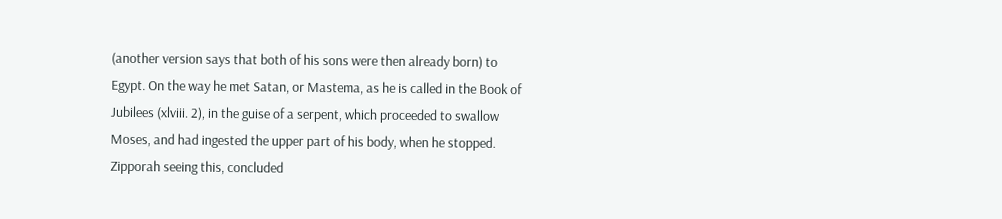(another version says that both of his sons were then already born) to Egypt. On the way he met Satan, or Mastema, as he is called in the Book of Jubilees (xlviii. 2), in the guise of a serpent, which proceeded to swallow Moses, and had ingested the upper part of his body, when he stopped. Zipporah seeing this, concluded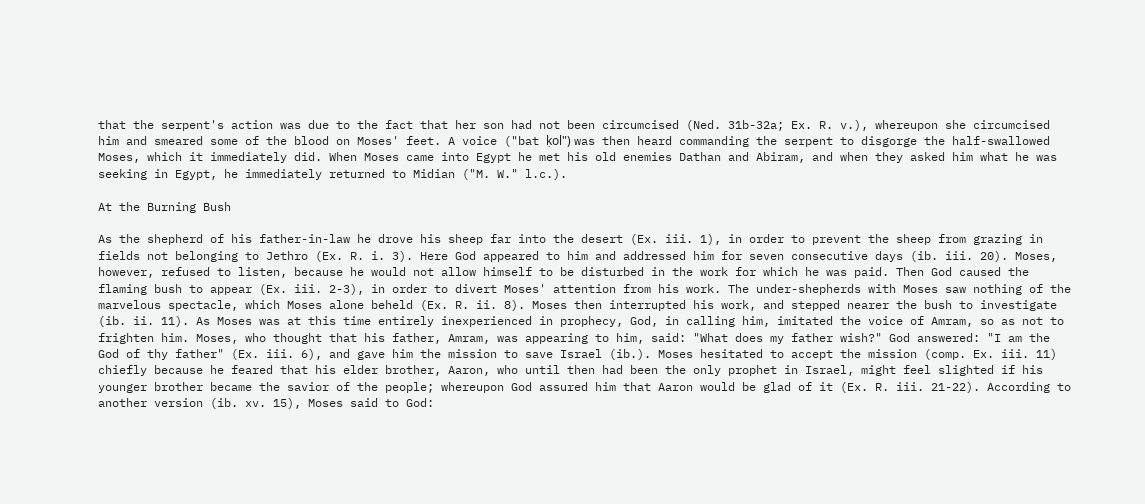that the serpent's action was due to the fact that her son had not been circumcised (Ned. 31b-32a; Ex. R. v.), whereupon she circumcised him and smeared some of the blood on Moses' feet. A voice ("bat ḳol") was then heard commanding the serpent to disgorge the half-swallowed Moses, which it immediately did. When Moses came into Egypt he met his old enemies Dathan and Abiram, and when they asked him what he was seeking in Egypt, he immediately returned to Midian ("M. W." l.c.).

At the Burning Bush

As the shepherd of his father-in-law he drove his sheep far into the desert (Ex. iii. 1), in order to prevent the sheep from grazing in fields not belonging to Jethro (Ex. R. i. 3). Here God appeared to him and addressed him for seven consecutive days (ib. iii. 20). Moses, however, refused to listen, because he would not allow himself to be disturbed in the work for which he was paid. Then God caused the flaming bush to appear (Ex. iii. 2-3), in order to divert Moses' attention from his work. The under-shepherds with Moses saw nothing of the marvelous spectacle, which Moses alone beheld (Ex. R. ii. 8). Moses then interrupted his work, and stepped nearer the bush to investigate (ib. ii. 11). As Moses was at this time entirely inexperienced in prophecy, God, in calling him, imitated the voice of Amram, so as not to frighten him. Moses, who thought that his father, Amram, was appearing to him, said: "What does my father wish?" God answered: "I am the God of thy father" (Ex. iii. 6), and gave him the mission to save Israel (ib.). Moses hesitated to accept the mission (comp. Ex. iii. 11) chiefly because he feared that his elder brother, Aaron, who until then had been the only prophet in Israel, might feel slighted if his younger brother became the savior of the people; whereupon God assured him that Aaron would be glad of it (Ex. R. iii. 21-22). According to another version (ib. xv. 15), Moses said to God: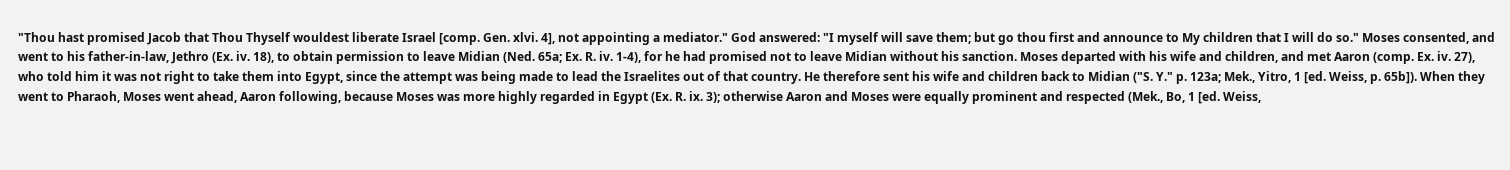"Thou hast promised Jacob that Thou Thyself wouldest liberate Israel [comp. Gen. xlvi. 4], not appointing a mediator." God answered: "I myself will save them; but go thou first and announce to My children that I will do so." Moses consented, and went to his father-in-law, Jethro (Ex. iv. 18), to obtain permission to leave Midian (Ned. 65a; Ex. R. iv. 1-4), for he had promised not to leave Midian without his sanction. Moses departed with his wife and children, and met Aaron (comp. Ex. iv. 27), who told him it was not right to take them into Egypt, since the attempt was being made to lead the Israelites out of that country. He therefore sent his wife and children back to Midian ("S. Y." p. 123a; Mek., Yitro, 1 [ed. Weiss, p. 65b]). When they went to Pharaoh, Moses went ahead, Aaron following, because Moses was more highly regarded in Egypt (Ex. R. ix. 3); otherwise Aaron and Moses were equally prominent and respected (Mek., Bo, 1 [ed. Weiss,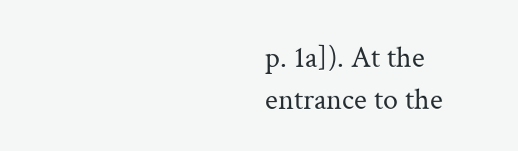p. 1a]). At the entrance to the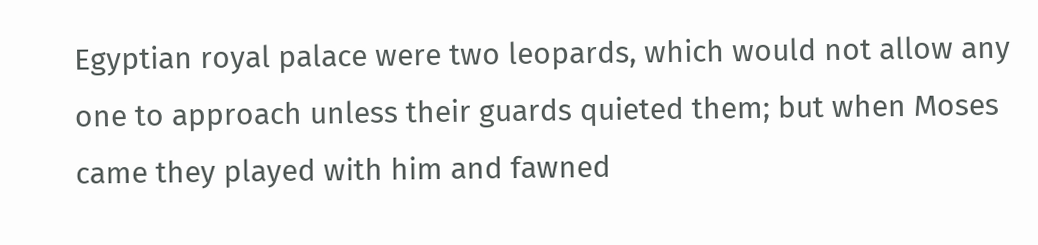Egyptian royal palace were two leopards, which would not allow any one to approach unless their guards quieted them; but when Moses came they played with him and fawned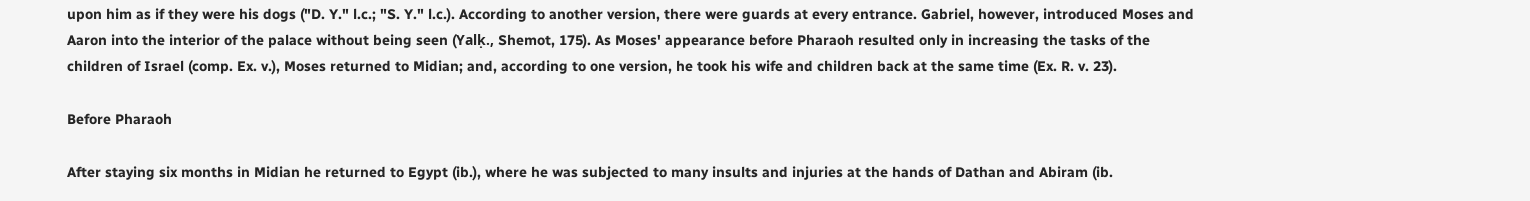upon him as if they were his dogs ("D. Y." l.c.; "S. Y." l.c.). According to another version, there were guards at every entrance. Gabriel, however, introduced Moses and Aaron into the interior of the palace without being seen (Yalḳ., Shemot, 175). As Moses' appearance before Pharaoh resulted only in increasing the tasks of the children of Israel (comp. Ex. v.), Moses returned to Midian; and, according to one version, he took his wife and children back at the same time (Ex. R. v. 23).

Before Pharaoh

After staying six months in Midian he returned to Egypt (ib.), where he was subjected to many insults and injuries at the hands of Dathan and Abiram (ib.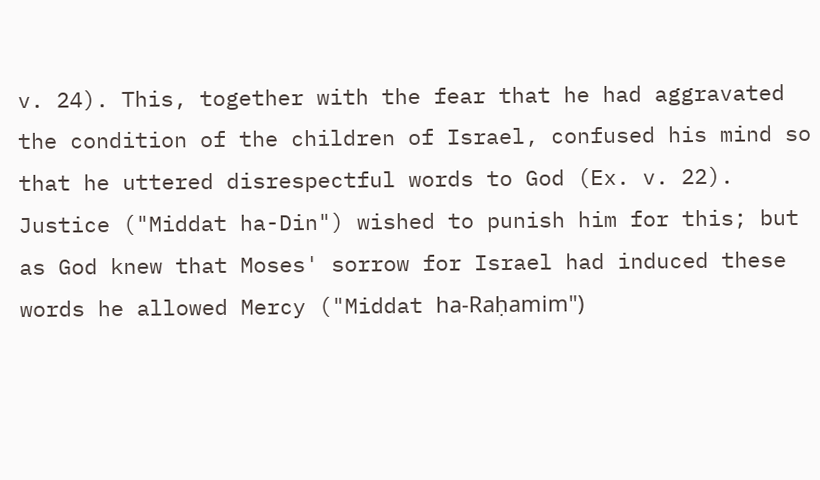v. 24). This, together with the fear that he had aggravated the condition of the children of Israel, confused his mind so that he uttered disrespectful words to God (Ex. v. 22). Justice ("Middat ha-Din") wished to punish him for this; but as God knew that Moses' sorrow for Israel had induced these words he allowed Mercy ("Middat ha-Raḥamim")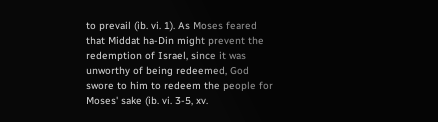to prevail (ib. vi. 1). As Moses feared that Middat ha-Din might prevent the redemption of Israel, since it was unworthy of being redeemed, God swore to him to redeem the people for Moses' sake (ib. vi. 3-5, xv.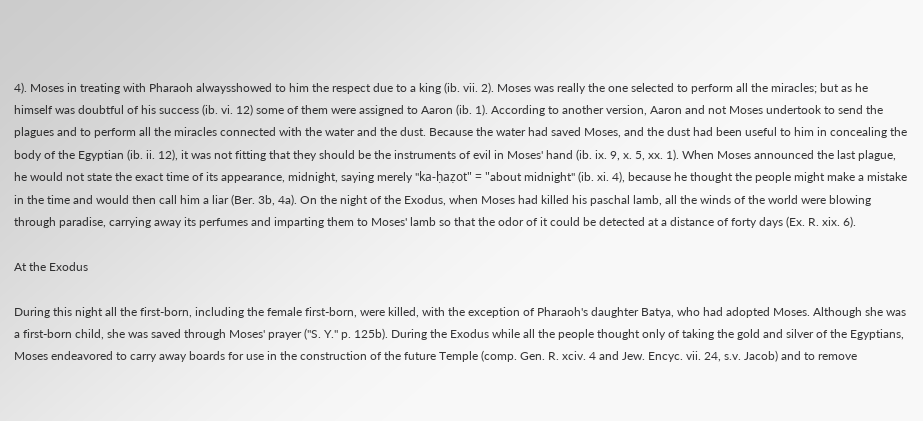4). Moses in treating with Pharaoh alwaysshowed to him the respect due to a king (ib. vii. 2). Moses was really the one selected to perform all the miracles; but as he himself was doubtful of his success (ib. vi. 12) some of them were assigned to Aaron (ib. 1). According to another version, Aaron and not Moses undertook to send the plagues and to perform all the miracles connected with the water and the dust. Because the water had saved Moses, and the dust had been useful to him in concealing the body of the Egyptian (ib. ii. 12), it was not fitting that they should be the instruments of evil in Moses' hand (ib. ix. 9, x. 5, xx. 1). When Moses announced the last plague, he would not state the exact time of its appearance, midnight, saying merely "ka-ḥaẓot" = "about midnight" (ib. xi. 4), because he thought the people might make a mistake in the time and would then call him a liar (Ber. 3b, 4a). On the night of the Exodus, when Moses had killed his paschal lamb, all the winds of the world were blowing through paradise, carrying away its perfumes and imparting them to Moses' lamb so that the odor of it could be detected at a distance of forty days (Ex. R. xix. 6).

At the Exodus

During this night all the first-born, including the female first-born, were killed, with the exception of Pharaoh's daughter Batya, who had adopted Moses. Although she was a first-born child, she was saved through Moses' prayer ("S. Y." p. 125b). During the Exodus while all the people thought only of taking the gold and silver of the Egyptians, Moses endeavored to carry away boards for use in the construction of the future Temple (comp. Gen. R. xciv. 4 and Jew. Encyc. vii. 24, s.v. Jacob) and to remove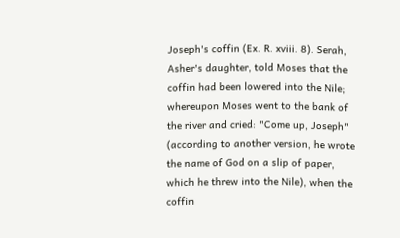Joseph's coffin (Ex. R. xviii. 8). Serah, Asher's daughter, told Moses that the coffin had been lowered into the Nile; whereupon Moses went to the bank of the river and cried: "Come up, Joseph" (according to another version, he wrote the name of God on a slip of paper, which he threw into the Nile), when the coffin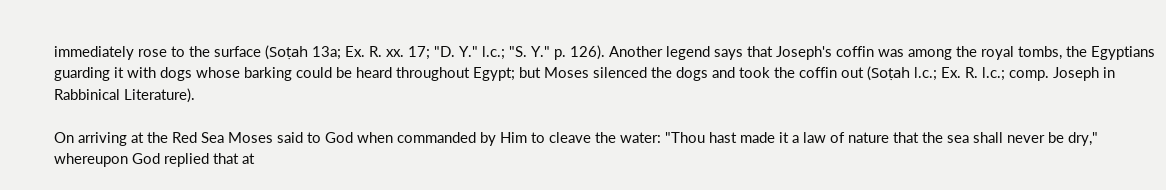immediately rose to the surface (Soṭah 13a; Ex. R. xx. 17; "D. Y." l.c.; "S. Y." p. 126). Another legend says that Joseph's coffin was among the royal tombs, the Egyptians guarding it with dogs whose barking could be heard throughout Egypt; but Moses silenced the dogs and took the coffin out (Soṭah l.c.; Ex. R. l.c.; comp. Joseph in Rabbinical Literature).

On arriving at the Red Sea Moses said to God when commanded by Him to cleave the water: "Thou hast made it a law of nature that the sea shall never be dry," whereupon God replied that at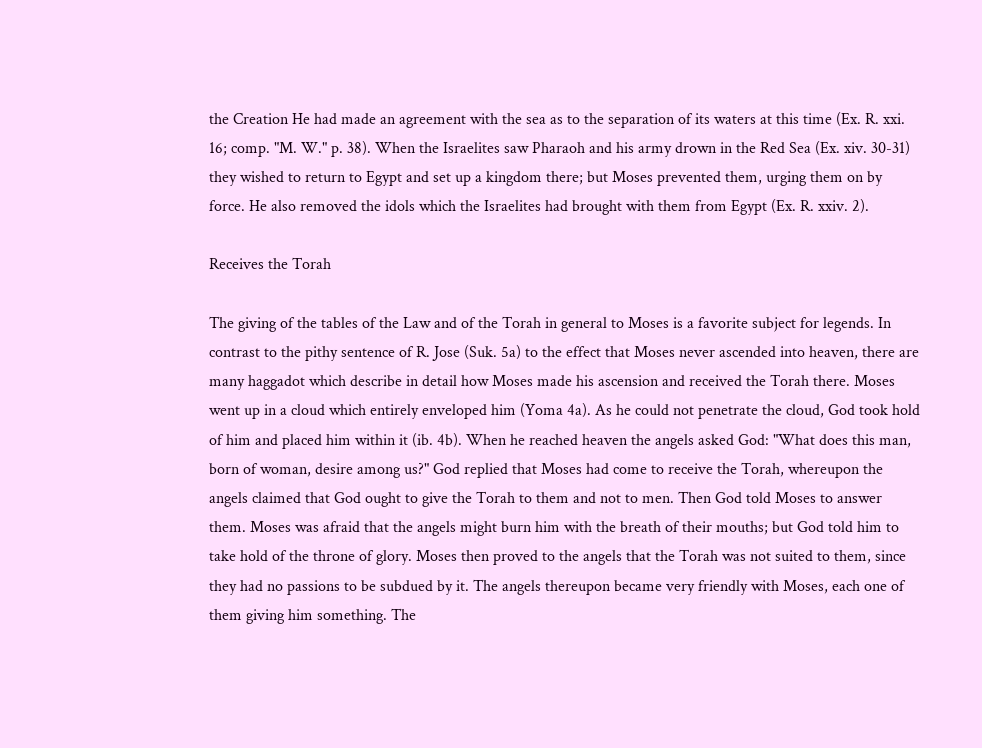the Creation He had made an agreement with the sea as to the separation of its waters at this time (Ex. R. xxi. 16; comp. "M. W." p. 38). When the Israelites saw Pharaoh and his army drown in the Red Sea (Ex. xiv. 30-31) they wished to return to Egypt and set up a kingdom there; but Moses prevented them, urging them on by force. He also removed the idols which the Israelites had brought with them from Egypt (Ex. R. xxiv. 2).

Receives the Torah

The giving of the tables of the Law and of the Torah in general to Moses is a favorite subject for legends. In contrast to the pithy sentence of R. Jose (Suk. 5a) to the effect that Moses never ascended into heaven, there are many haggadot which describe in detail how Moses made his ascension and received the Torah there. Moses went up in a cloud which entirely enveloped him (Yoma 4a). As he could not penetrate the cloud, God took hold of him and placed him within it (ib. 4b). When he reached heaven the angels asked God: "What does this man, born of woman, desire among us?" God replied that Moses had come to receive the Torah, whereupon the angels claimed that God ought to give the Torah to them and not to men. Then God told Moses to answer them. Moses was afraid that the angels might burn him with the breath of their mouths; but God told him to take hold of the throne of glory. Moses then proved to the angels that the Torah was not suited to them, since they had no passions to be subdued by it. The angels thereupon became very friendly with Moses, each one of them giving him something. The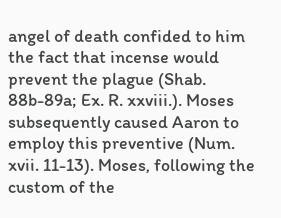angel of death confided to him the fact that incense would prevent the plague (Shab. 88b-89a; Ex. R. xxviii.). Moses subsequently caused Aaron to employ this preventive (Num. xvii. 11-13). Moses, following the custom of the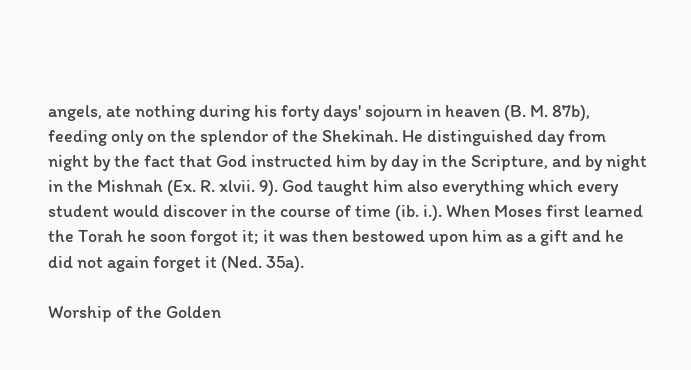angels, ate nothing during his forty days' sojourn in heaven (B. M. 87b), feeding only on the splendor of the Shekinah. He distinguished day from night by the fact that God instructed him by day in the Scripture, and by night in the Mishnah (Ex. R. xlvii. 9). God taught him also everything which every student would discover in the course of time (ib. i.). When Moses first learned the Torah he soon forgot it; it was then bestowed upon him as a gift and he did not again forget it (Ned. 35a).

Worship of the Golden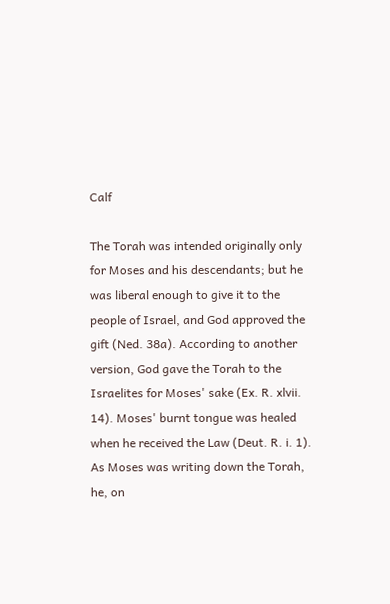Calf

The Torah was intended originally only for Moses and his descendants; but he was liberal enough to give it to the people of Israel, and God approved the gift (Ned. 38a). According to another version, God gave the Torah to the Israelites for Moses' sake (Ex. R. xlvii. 14). Moses' burnt tongue was healed when he received the Law (Deut. R. i. 1). As Moses was writing down the Torah, he, on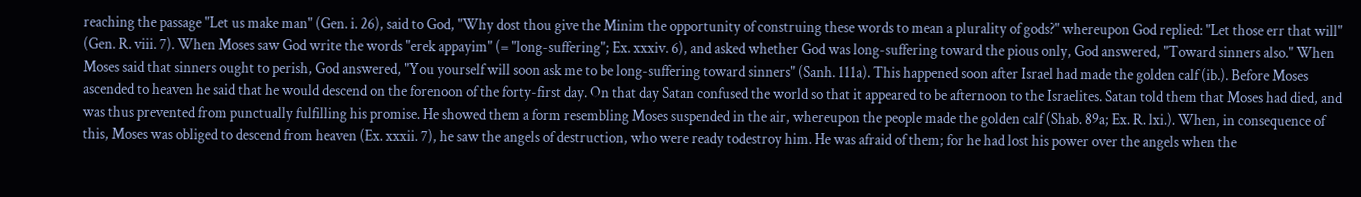reaching the passage "Let us make man" (Gen. i. 26), said to God, "Why dost thou give the Minim the opportunity of construing these words to mean a plurality of gods?" whereupon God replied: "Let those err that will" (Gen. R. viii. 7). When Moses saw God write the words "erek appayim" (= "long-suffering"; Ex. xxxiv. 6), and asked whether God was long-suffering toward the pious only, God answered, "Toward sinners also." When Moses said that sinners ought to perish, God answered, "You yourself will soon ask me to be long-suffering toward sinners" (Sanh. 111a). This happened soon after Israel had made the golden calf (ib.). Before Moses ascended to heaven he said that he would descend on the forenoon of the forty-first day. On that day Satan confused the world so that it appeared to be afternoon to the Israelites. Satan told them that Moses had died, and was thus prevented from punctually fulfilling his promise. He showed them a form resembling Moses suspended in the air, whereupon the people made the golden calf (Shab. 89a; Ex. R. lxi.). When, in consequence of this, Moses was obliged to descend from heaven (Ex. xxxii. 7), he saw the angels of destruction, who were ready todestroy him. He was afraid of them; for he had lost his power over the angels when the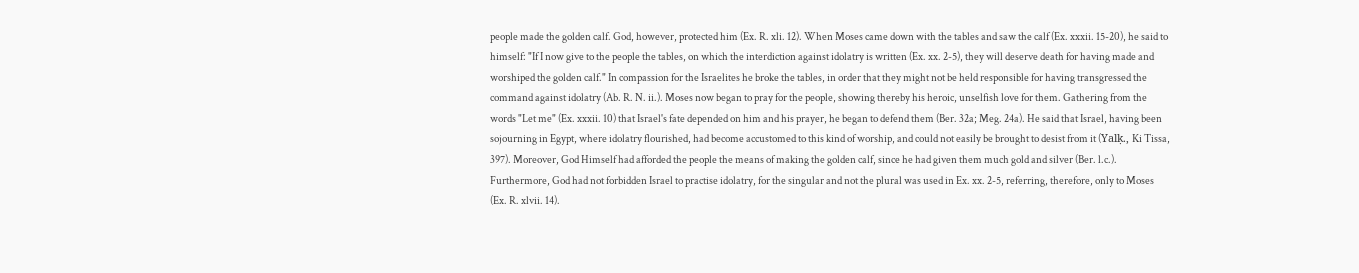people made the golden calf. God, however, protected him (Ex. R. xli. 12). When Moses came down with the tables and saw the calf (Ex. xxxii. 15-20), he said to himself: "If I now give to the people the tables, on which the interdiction against idolatry is written (Ex. xx. 2-5), they will deserve death for having made and worshiped the golden calf." In compassion for the Israelites he broke the tables, in order that they might not be held responsible for having transgressed the command against idolatry (Ab. R. N. ii.). Moses now began to pray for the people, showing thereby his heroic, unselfish love for them. Gathering from the words "Let me" (Ex. xxxii. 10) that Israel's fate depended on him and his prayer, he began to defend them (Ber. 32a; Meg. 24a). He said that Israel, having been sojourning in Egypt, where idolatry flourished, had become accustomed to this kind of worship, and could not easily be brought to desist from it (Yalḳ., Ki Tissa, 397). Moreover, God Himself had afforded the people the means of making the golden calf, since he had given them much gold and silver (Ber. l.c.). Furthermore, God had not forbidden Israel to practise idolatry, for the singular and not the plural was used in Ex. xx. 2-5, referring, therefore, only to Moses (Ex. R. xlvii. 14).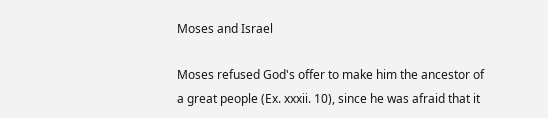Moses and Israel

Moses refused God's offer to make him the ancestor of a great people (Ex. xxxii. 10), since he was afraid that it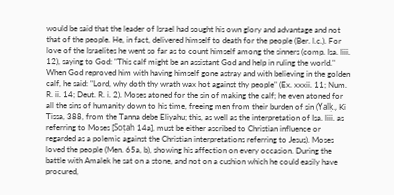would be said that the leader of Israel had sought his own glory and advantage and not that of the people. He, in fact, delivered himself to death for the people (Ber. l.c.). For love of the Israelites he went so far as to count himself among the sinners (comp. Isa. liii. 12), saying to God: "This calf might be an assistant God and help in ruling the world." When God reproved him with having himself gone astray and with believing in the golden calf, he said: "Lord, why doth thy wrath wax hot against thy people" (Ex. xxxii. 11; Num. R. ii. 14; Deut. R. i. 2). Moses atoned for the sin of making the calf; he even atoned for all the sins of humanity down to his time, freeing men from their burden of sin (Yalḳ., Ki Tissa, 388, from the Tanna debe Eliyahu; this, as well as the interpretation of Isa. liii. as referring to Moses [Soṭah 14a], must be either ascribed to Christian influence or regarded as a polemic against the Christian interpretations referring to Jesus). Moses loved the people (Men. 65a, b), showing his affection on every occasion. During the battle with Amalek he sat on a stone, and not on a cushion which he could easily have procured,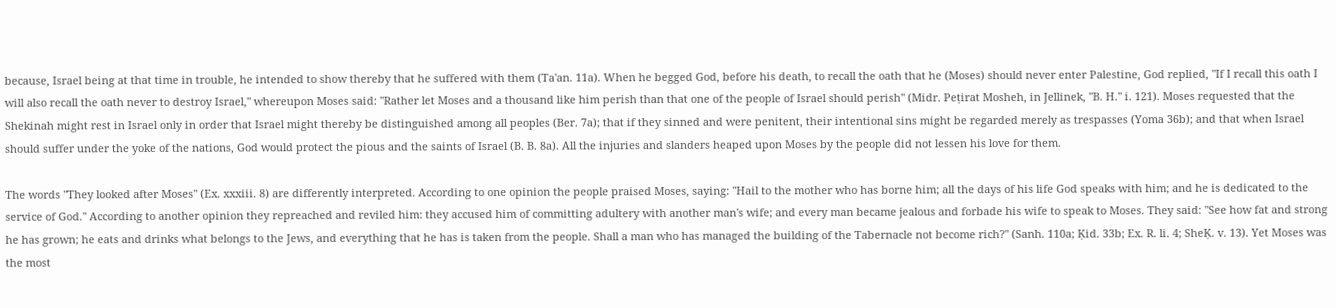because, Israel being at that time in trouble, he intended to show thereby that he suffered with them (Ta'an. 11a). When he begged God, before his death, to recall the oath that he (Moses) should never enter Palestine, God replied, "If I recall this oath I will also recall the oath never to destroy Israel," whereupon Moses said: "Rather let Moses and a thousand like him perish than that one of the people of Israel should perish" (Midr. Peṭirat Mosheh, in Jellinek, "B. H." i. 121). Moses requested that the Shekinah might rest in Israel only in order that Israel might thereby be distinguished among all peoples (Ber. 7a); that if they sinned and were penitent, their intentional sins might be regarded merely as trespasses (Yoma 36b); and that when Israel should suffer under the yoke of the nations, God would protect the pious and the saints of Israel (B. B. 8a). All the injuries and slanders heaped upon Moses by the people did not lessen his love for them.

The words "They looked after Moses" (Ex. xxxiii. 8) are differently interpreted. According to one opinion the people praised Moses, saying: "Hail to the mother who has borne him; all the days of his life God speaks with him; and he is dedicated to the service of God." According to another opinion they repreached and reviled him: they accused him of committing adultery with another man's wife; and every man became jealous and forbade his wife to speak to Moses. They said: "See how fat and strong he has grown; he eats and drinks what belongs to the Jews, and everything that he has is taken from the people. Shall a man who has managed the building of the Tabernacle not become rich?" (Sanh. 110a; Ḳid. 33b; Ex. R. li. 4; SheḲ. v. 13). Yet Moses was the most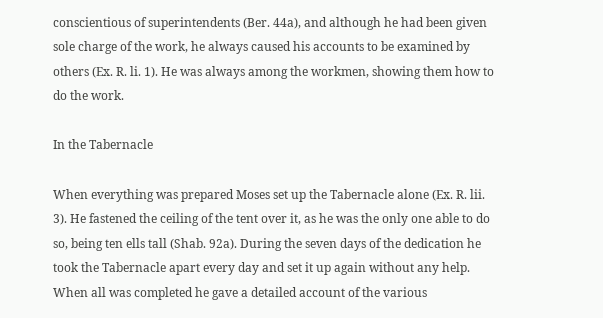conscientious of superintendents (Ber. 44a), and although he had been given sole charge of the work, he always caused his accounts to be examined by others (Ex. R. li. 1). He was always among the workmen, showing them how to do the work.

In the Tabernacle

When everything was prepared Moses set up the Tabernacle alone (Ex. R. lii. 3). He fastened the ceiling of the tent over it, as he was the only one able to do so, being ten ells tall (Shab. 92a). During the seven days of the dedication he took the Tabernacle apart every day and set it up again without any help. When all was completed he gave a detailed account of the various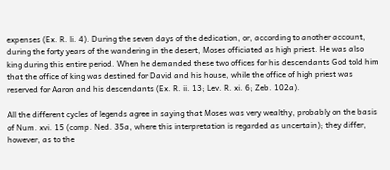expenses (Ex. R. li. 4). During the seven days of the dedication, or, according to another account, during the forty years of the wandering in the desert, Moses officiated as high priest. He was also king during this entire period. When he demanded these two offices for his descendants God told him that the office of king was destined for David and his house, while the office of high priest was reserved for Aaron and his descendants (Ex. R. ii. 13; Lev. R. xi. 6; Zeb. 102a).

All the different cycles of legends agree in saying that Moses was very wealthy, probably on the basis of Num. xvi. 15 (comp. Ned. 35a, where this interpretation is regarded as uncertain); they differ, however, as to the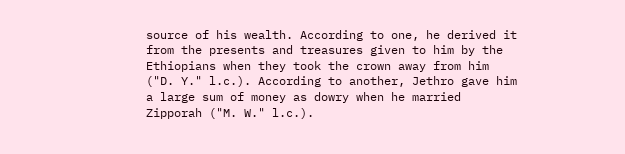source of his wealth. According to one, he derived it from the presents and treasures given to him by the Ethiopians when they took the crown away from him ("D. Y." l.c.). According to another, Jethro gave him a large sum of money as dowry when he married Zipporah ("M. W." l.c.).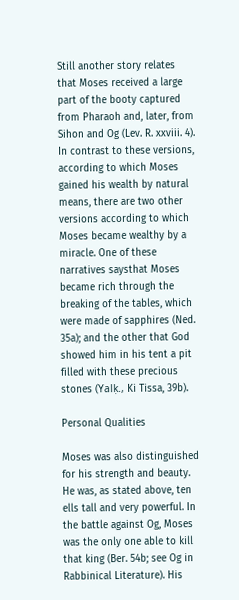Still another story relates that Moses received a large part of the booty captured from Pharaoh and, later, from Sihon and Og (Lev. R. xxviii. 4). In contrast to these versions, according to which Moses gained his wealth by natural means, there are two other versions according to which Moses became wealthy by a miracle. One of these narratives saysthat Moses became rich through the breaking of the tables, which were made of sapphires (Ned. 35a); and the other that God showed him in his tent a pit filled with these precious stones (Yalḳ., Ki Tissa, 39b).

Personal Qualities

Moses was also distinguished for his strength and beauty. He was, as stated above, ten ells tall and very powerful. In the battle against Og, Moses was the only one able to kill that king (Ber. 54b; see Og in Rabbinical Literature). His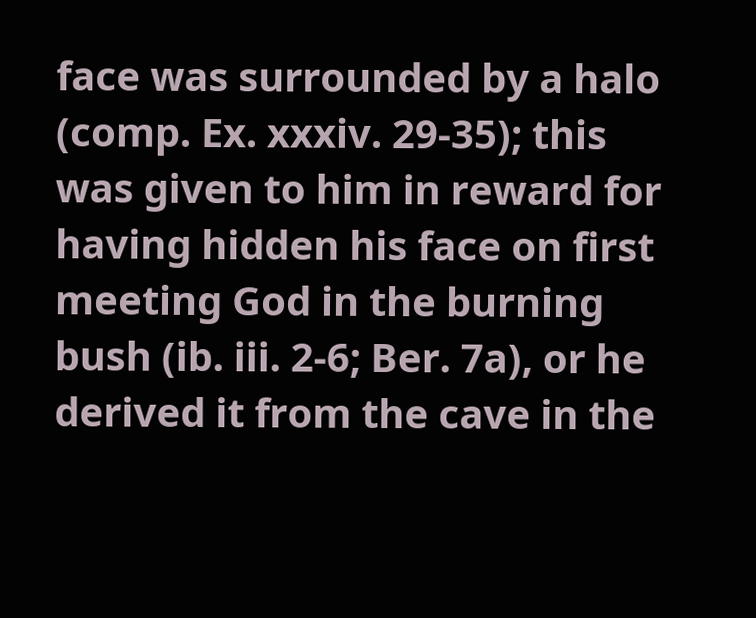face was surrounded by a halo (comp. Ex. xxxiv. 29-35); this was given to him in reward for having hidden his face on first meeting God in the burning bush (ib. iii. 2-6; Ber. 7a), or he derived it from the cave in the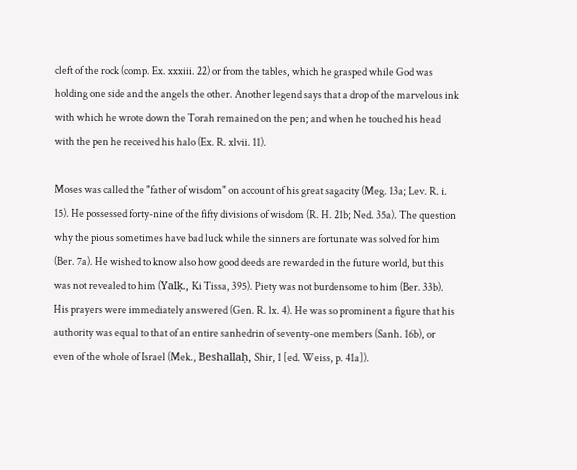cleft of the rock (comp. Ex. xxxiii. 22) or from the tables, which he grasped while God was holding one side and the angels the other. Another legend says that a drop of the marvelous ink with which he wrote down the Torah remained on the pen; and when he touched his head with the pen he received his halo (Ex. R. xlvii. 11).

Moses was called the "father of wisdom" on account of his great sagacity (Meg. 13a; Lev. R. i. 15). He possessed forty-nine of the fifty divisions of wisdom (R. H. 21b; Ned. 35a). The question why the pious sometimes have bad luck while the sinners are fortunate was solved for him (Ber. 7a). He wished to know also how good deeds are rewarded in the future world, but this was not revealed to him (Yalḳ., Ki Tissa, 395). Piety was not burdensome to him (Ber. 33b). His prayers were immediately answered (Gen. R. lx. 4). He was so prominent a figure that his authority was equal to that of an entire sanhedrin of seventy-one members (Sanh. 16b), or even of the whole of Israel (Mek., Beshallaḥ, Shir, 1 [ed. Weiss, p. 41a]).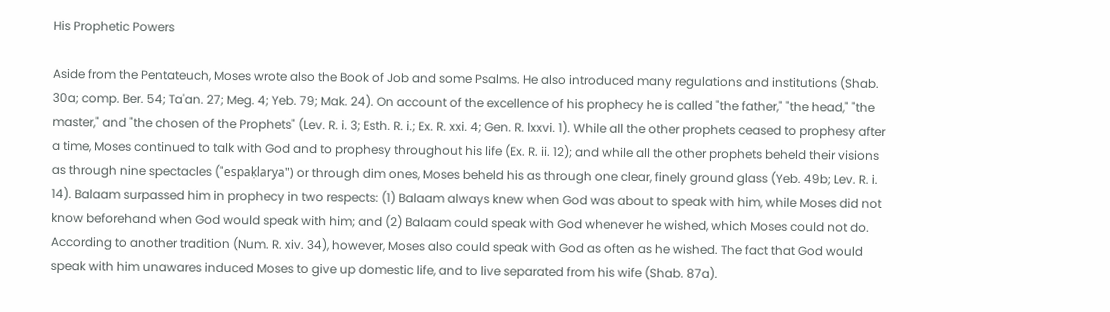His Prophetic Powers

Aside from the Pentateuch, Moses wrote also the Book of Job and some Psalms. He also introduced many regulations and institutions (Shab. 30a; comp. Ber. 54; Ta'an. 27; Meg. 4; Yeb. 79; Mak. 24). On account of the excellence of his prophecy he is called "the father," "the head," "the master," and "the chosen of the Prophets" (Lev. R. i. 3; Esth. R. i.; Ex. R. xxi. 4; Gen. R. lxxvi. 1). While all the other prophets ceased to prophesy after a time, Moses continued to talk with God and to prophesy throughout his life (Ex. R. ii. 12); and while all the other prophets beheld their visions as through nine spectacles ("espaḳlarya") or through dim ones, Moses beheld his as through one clear, finely ground glass (Yeb. 49b; Lev. R. i. 14). Balaam surpassed him in prophecy in two respects: (1) Balaam always knew when God was about to speak with him, while Moses did not know beforehand when God would speak with him; and (2) Balaam could speak with God whenever he wished, which Moses could not do. According to another tradition (Num. R. xiv. 34), however, Moses also could speak with God as often as he wished. The fact that God would speak with him unawares induced Moses to give up domestic life, and to live separated from his wife (Shab. 87a).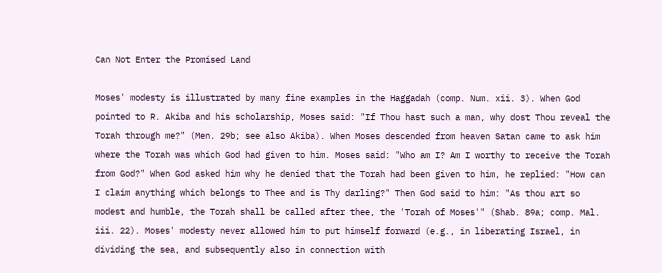Can Not Enter the Promised Land

Moses' modesty is illustrated by many fine examples in the Haggadah (comp. Num. xii. 3). When God pointed to R. Akiba and his scholarship, Moses said: "If Thou hast such a man, why dost Thou reveal the Torah through me?" (Men. 29b; see also Akiba). When Moses descended from heaven Satan came to ask him where the Torah was which God had given to him. Moses said: "Who am I? Am I worthy to receive the Torah from God?" When God asked him why he denied that the Torah had been given to him, he replied: "How can I claim anything which belongs to Thee and is Thy darling?" Then God said to him: "As thou art so modest and humble, the Torah shall be called after thee, the 'Torah of Moses'" (Shab. 89a; comp. Mal. iii. 22). Moses' modesty never allowed him to put himself forward (e.g., in liberating Israel, in dividing the sea, and subsequently also in connection with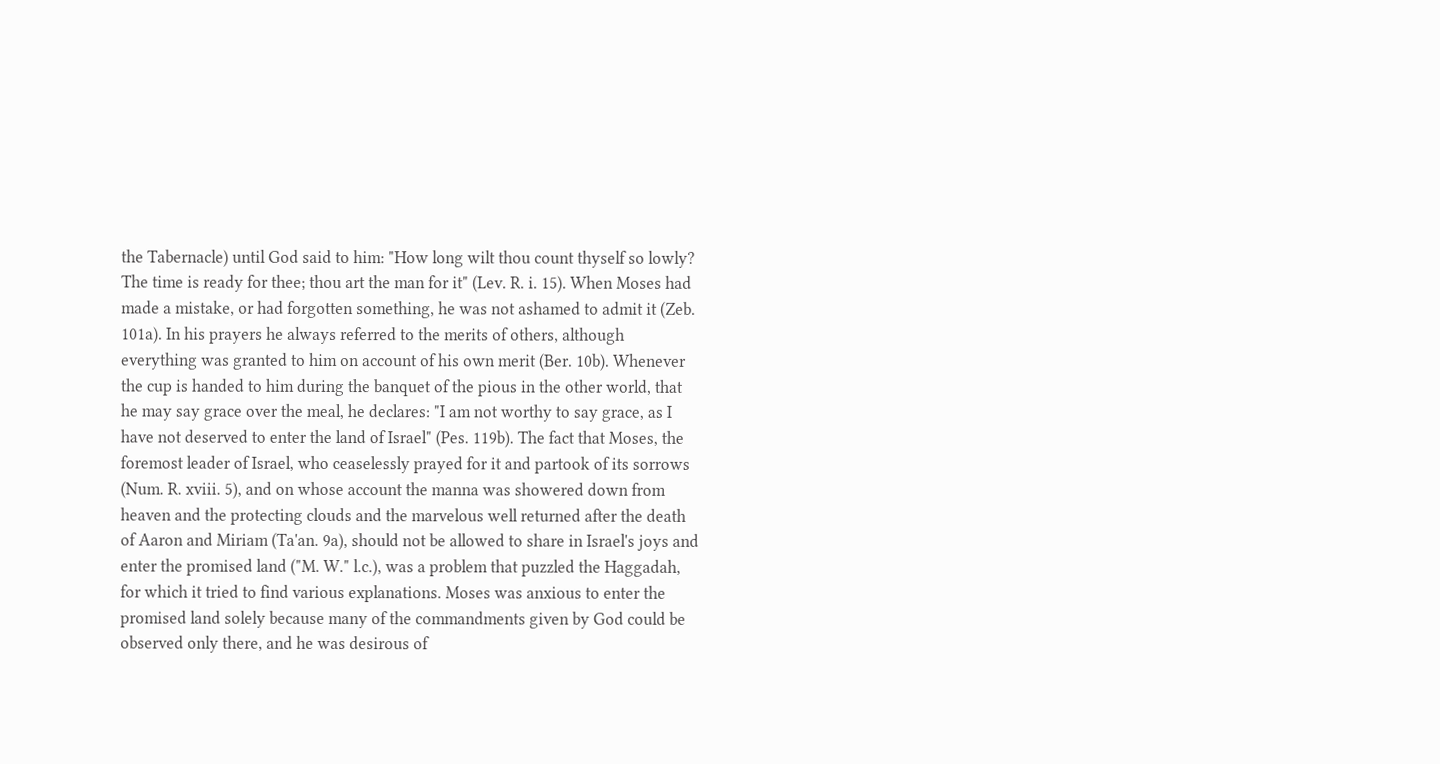the Tabernacle) until God said to him: "How long wilt thou count thyself so lowly? The time is ready for thee; thou art the man for it" (Lev. R. i. 15). When Moses had made a mistake, or had forgotten something, he was not ashamed to admit it (Zeb. 101a). In his prayers he always referred to the merits of others, although everything was granted to him on account of his own merit (Ber. 10b). Whenever the cup is handed to him during the banquet of the pious in the other world, that he may say grace over the meal, he declares: "I am not worthy to say grace, as I have not deserved to enter the land of Israel" (Pes. 119b). The fact that Moses, the foremost leader of Israel, who ceaselessly prayed for it and partook of its sorrows (Num. R. xviii. 5), and on whose account the manna was showered down from heaven and the protecting clouds and the marvelous well returned after the death of Aaron and Miriam (Ta'an. 9a), should not be allowed to share in Israel's joys and enter the promised land ("M. W." l.c.), was a problem that puzzled the Haggadah, for which it tried to find various explanations. Moses was anxious to enter the promised land solely because many of the commandments given by God could be observed only there, and he was desirous of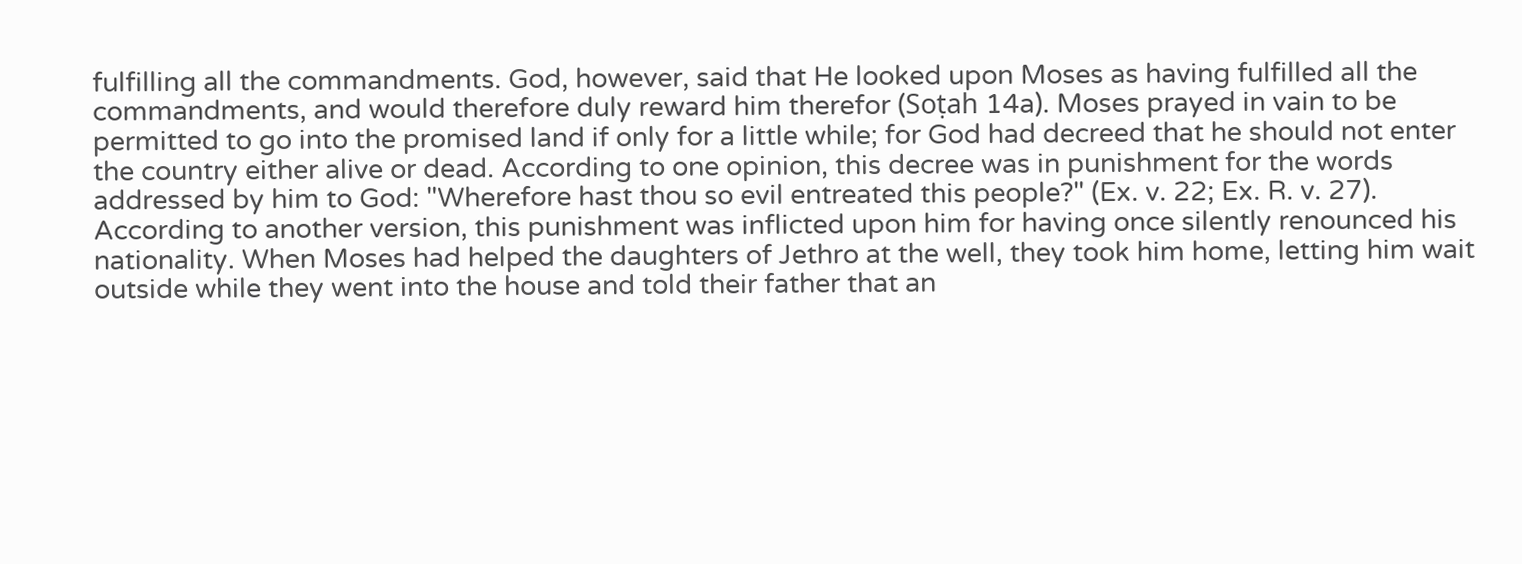fulfilling all the commandments. God, however, said that He looked upon Moses as having fulfilled all the commandments, and would therefore duly reward him therefor (Soṭah 14a). Moses prayed in vain to be permitted to go into the promised land if only for a little while; for God had decreed that he should not enter the country either alive or dead. According to one opinion, this decree was in punishment for the words addressed by him to God: "Wherefore hast thou so evil entreated this people?" (Ex. v. 22; Ex. R. v. 27). According to another version, this punishment was inflicted upon him for having once silently renounced his nationality. When Moses had helped the daughters of Jethro at the well, they took him home, letting him wait outside while they went into the house and told their father that an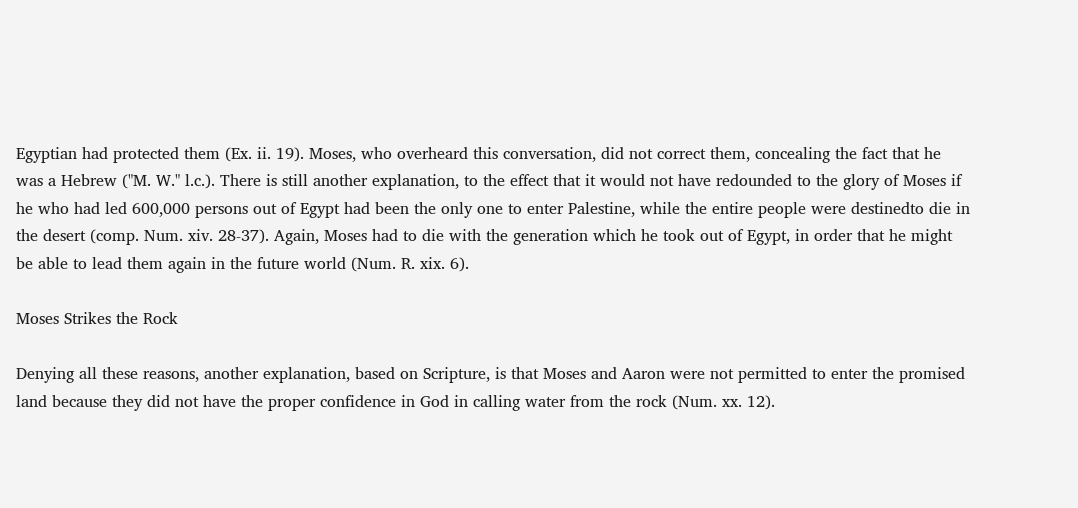Egyptian had protected them (Ex. ii. 19). Moses, who overheard this conversation, did not correct them, concealing the fact that he was a Hebrew ("M. W." l.c.). There is still another explanation, to the effect that it would not have redounded to the glory of Moses if he who had led 600,000 persons out of Egypt had been the only one to enter Palestine, while the entire people were destinedto die in the desert (comp. Num. xiv. 28-37). Again, Moses had to die with the generation which he took out of Egypt, in order that he might be able to lead them again in the future world (Num. R. xix. 6).

Moses Strikes the Rock

Denying all these reasons, another explanation, based on Scripture, is that Moses and Aaron were not permitted to enter the promised land because they did not have the proper confidence in God in calling water from the rock (Num. xx. 12).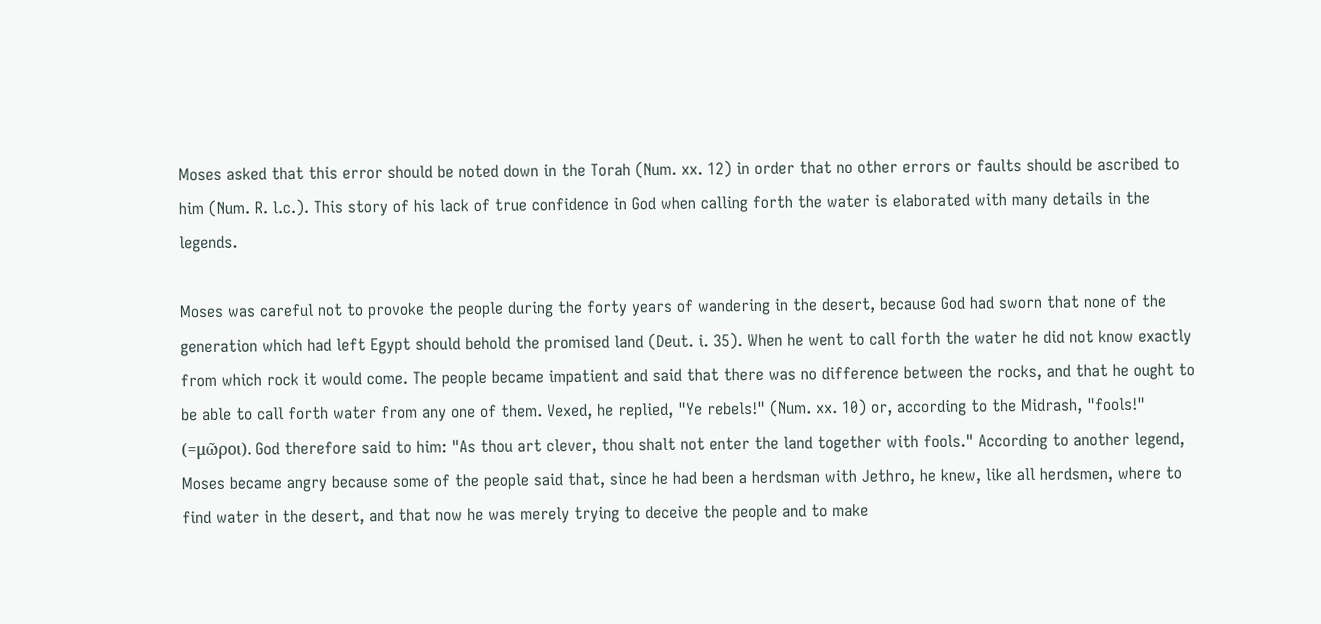Moses asked that this error should be noted down in the Torah (Num. xx. 12) in order that no other errors or faults should be ascribed to him (Num. R. l.c.). This story of his lack of true confidence in God when calling forth the water is elaborated with many details in the legends.

Moses was careful not to provoke the people during the forty years of wandering in the desert, because God had sworn that none of the generation which had left Egypt should behold the promised land (Deut. i. 35). When he went to call forth the water he did not know exactly from which rock it would come. The people became impatient and said that there was no difference between the rocks, and that he ought to be able to call forth water from any one of them. Vexed, he replied, "Ye rebels!" (Num. xx. 10) or, according to the Midrash, "fools!" (=μῶροι). God therefore said to him: "As thou art clever, thou shalt not enter the land together with fools." According to another legend, Moses became angry because some of the people said that, since he had been a herdsman with Jethro, he knew, like all herdsmen, where to find water in the desert, and that now he was merely trying to deceive the people and to make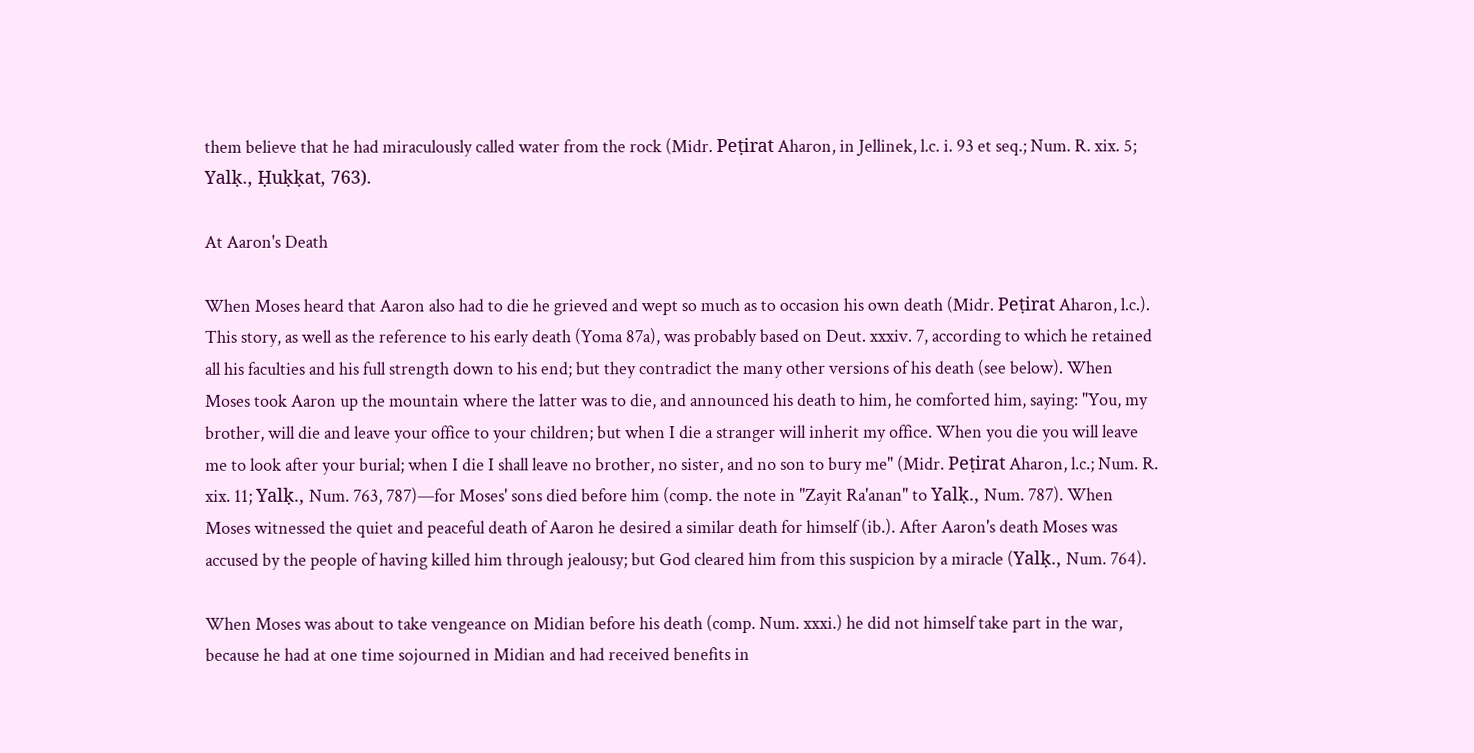them believe that he had miraculously called water from the rock (Midr. Peṭirat Aharon, in Jellinek, l.c. i. 93 et seq.; Num. R. xix. 5; Yalḳ., Ḥuḳḳat, 763).

At Aaron's Death

When Moses heard that Aaron also had to die he grieved and wept so much as to occasion his own death (Midr. Peṭirat Aharon, l.c.). This story, as well as the reference to his early death (Yoma 87a), was probably based on Deut. xxxiv. 7, according to which he retained all his faculties and his full strength down to his end; but they contradict the many other versions of his death (see below). When Moses took Aaron up the mountain where the latter was to die, and announced his death to him, he comforted him, saying: "You, my brother, will die and leave your office to your children; but when I die a stranger will inherit my office. When you die you will leave me to look after your burial; when I die I shall leave no brother, no sister, and no son to bury me" (Midr. Peṭirat Aharon, l.c.; Num. R. xix. 11; Yalḳ., Num. 763, 787)—for Moses' sons died before him (comp. the note in "Zayit Ra'anan" to Yalḳ., Num. 787). When Moses witnessed the quiet and peaceful death of Aaron he desired a similar death for himself (ib.). After Aaron's death Moses was accused by the people of having killed him through jealousy; but God cleared him from this suspicion by a miracle (Yalḳ., Num. 764).

When Moses was about to take vengeance on Midian before his death (comp. Num. xxxi.) he did not himself take part in the war, because he had at one time sojourned in Midian and had received benefits in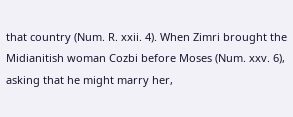that country (Num. R. xxii. 4). When Zimri brought the Midianitish woman Cozbi before Moses (Num. xxv. 6), asking that he might marry her,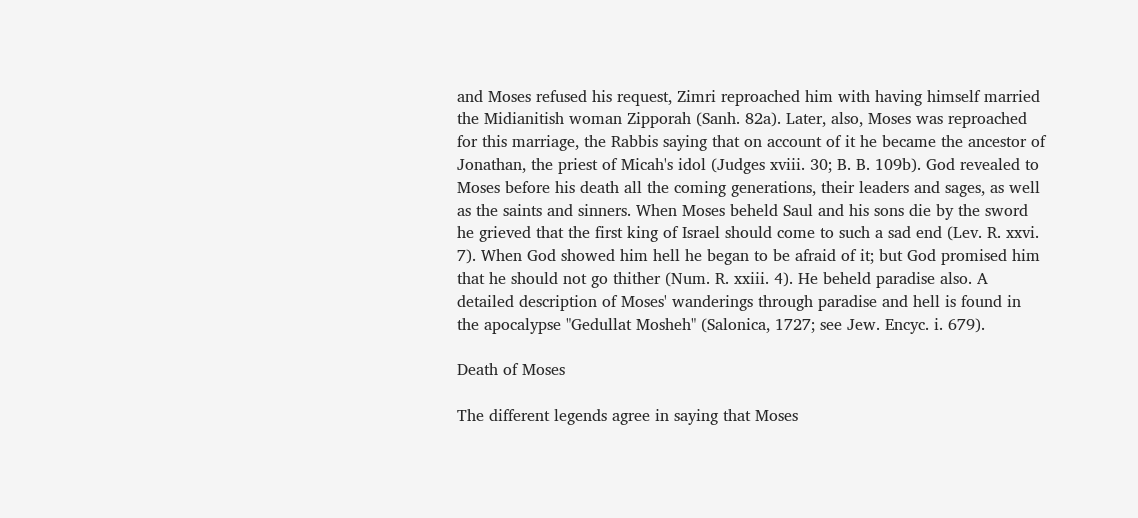and Moses refused his request, Zimri reproached him with having himself married the Midianitish woman Zipporah (Sanh. 82a). Later, also, Moses was reproached for this marriage, the Rabbis saying that on account of it he became the ancestor of Jonathan, the priest of Micah's idol (Judges xviii. 30; B. B. 109b). God revealed to Moses before his death all the coming generations, their leaders and sages, as well as the saints and sinners. When Moses beheld Saul and his sons die by the sword he grieved that the first king of Israel should come to such a sad end (Lev. R. xxvi. 7). When God showed him hell he began to be afraid of it; but God promised him that he should not go thither (Num. R. xxiii. 4). He beheld paradise also. A detailed description of Moses' wanderings through paradise and hell is found in the apocalypse "Gedullat Mosheh" (Salonica, 1727; see Jew. Encyc. i. 679).

Death of Moses

The different legends agree in saying that Moses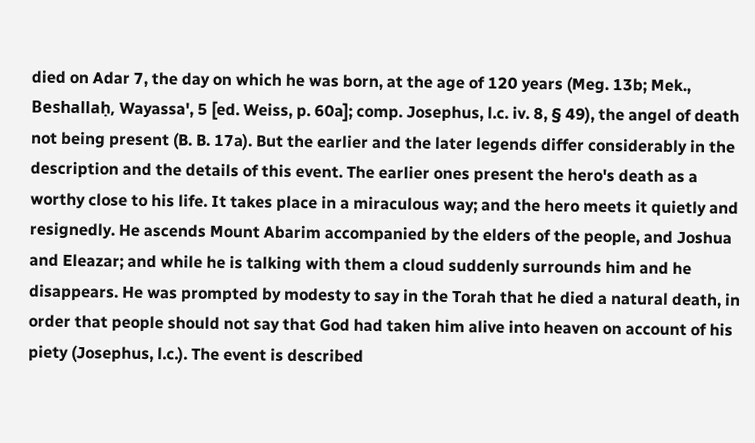died on Adar 7, the day on which he was born, at the age of 120 years (Meg. 13b; Mek., Beshallaḥ, Wayassa', 5 [ed. Weiss, p. 60a]; comp. Josephus, l.c. iv. 8, § 49), the angel of death not being present (B. B. 17a). But the earlier and the later legends differ considerably in the description and the details of this event. The earlier ones present the hero's death as a worthy close to his life. It takes place in a miraculous way; and the hero meets it quietly and resignedly. He ascends Mount Abarim accompanied by the elders of the people, and Joshua and Eleazar; and while he is talking with them a cloud suddenly surrounds him and he disappears. He was prompted by modesty to say in the Torah that he died a natural death, in order that people should not say that God had taken him alive into heaven on account of his piety (Josephus, l.c.). The event is described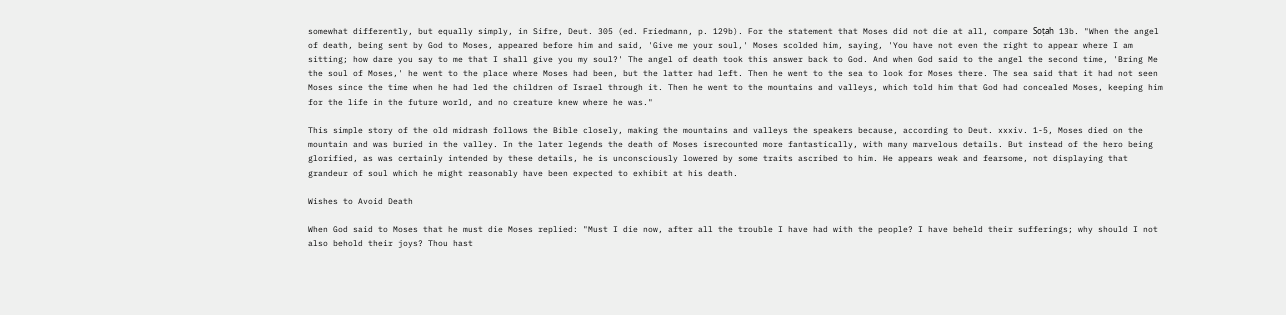somewhat differently, but equally simply, in Sifre, Deut. 305 (ed. Friedmann, p. 129b). For the statement that Moses did not die at all, compare Soṭah 13b. "When the angel of death, being sent by God to Moses, appeared before him and said, 'Give me your soul,' Moses scolded him, saying, 'You have not even the right to appear where I am sitting; how dare you say to me that I shall give you my soul?' The angel of death took this answer back to God. And when God said to the angel the second time, 'Bring Me the soul of Moses,' he went to the place where Moses had been, but the latter had left. Then he went to the sea to look for Moses there. The sea said that it had not seen Moses since the time when he had led the children of Israel through it. Then he went to the mountains and valleys, which told him that God had concealed Moses, keeping him for the life in the future world, and no creature knew where he was."

This simple story of the old midrash follows the Bible closely, making the mountains and valleys the speakers because, according to Deut. xxxiv. 1-5, Moses died on the mountain and was buried in the valley. In the later legends the death of Moses isrecounted more fantastically, with many marvelous details. But instead of the hero being glorified, as was certainly intended by these details, he is unconsciously lowered by some traits ascribed to him. He appears weak and fearsome, not displaying that grandeur of soul which he might reasonably have been expected to exhibit at his death.

Wishes to Avoid Death

When God said to Moses that he must die Moses replied: "Must I die now, after all the trouble I have had with the people? I have beheld their sufferings; why should I not also behold their joys? Thou hast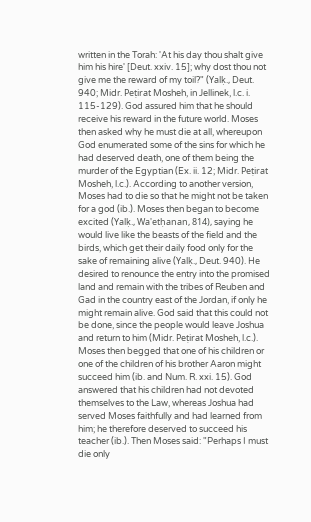written in the Torah: 'At his day thou shalt give him his hire' [Deut. xxiv. 15]; why dost thou not give me the reward of my toil?" (Yalḳ., Deut. 940; Midr. Peṭirat Mosheh, in Jellinek, l.c. i. 115-129). God assured him that he should receive his reward in the future world. Moses then asked why he must die at all, whereupon God enumerated some of the sins for which he had deserved death, one of them being the murder of the Egyptian (Ex. ii. 12; Midr. Peṭirat Mosheh, l.c.). According to another version, Moses had to die so that he might not be taken for a god (ib.). Moses then began to become excited (Yalḳ., Wa'etḥanan, 814), saying he would live like the beasts of the field and the birds, which get their daily food only for the sake of remaining alive (Yalḳ., Deut. 940). He desired to renounce the entry into the promised land and remain with the tribes of Reuben and Gad in the country east of the Jordan, if only he might remain alive. God said that this could not be done, since the people would leave Joshua and return to him (Midr. Peṭirat Mosheh, l.c.). Moses then begged that one of his children or one of the children of his brother Aaron might succeed him (ib. and Num. R. xxi. 15). God answered that his children had not devoted themselves to the Law, whereas Joshua had served Moses faithfully and had learned from him; he therefore deserved to succeed his teacher (ib.). Then Moses said: "Perhaps I must die only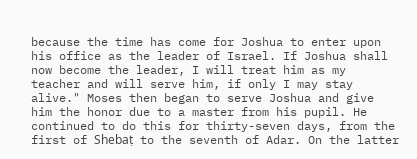because the time has come for Joshua to enter upon his office as the leader of Israel. If Joshua shall now become the leader, I will treat him as my teacher and will serve him, if only I may stay alive." Moses then began to serve Joshua and give him the honor due to a master from his pupil. He continued to do this for thirty-seven days, from the first of Shebaṭ to the seventh of Adar. On the latter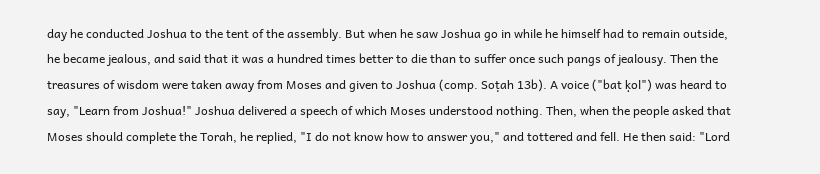day he conducted Joshua to the tent of the assembly. But when he saw Joshua go in while he himself had to remain outside, he became jealous, and said that it was a hundred times better to die than to suffer once such pangs of jealousy. Then the treasures of wisdom were taken away from Moses and given to Joshua (comp. Soṭah 13b). A voice ("bat ḳol") was heard to say, "Learn from Joshua!" Joshua delivered a speech of which Moses understood nothing. Then, when the people asked that Moses should complete the Torah, he replied, "I do not know how to answer you," and tottered and fell. He then said: "Lord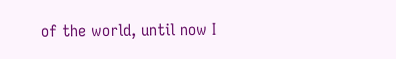of the world, until now I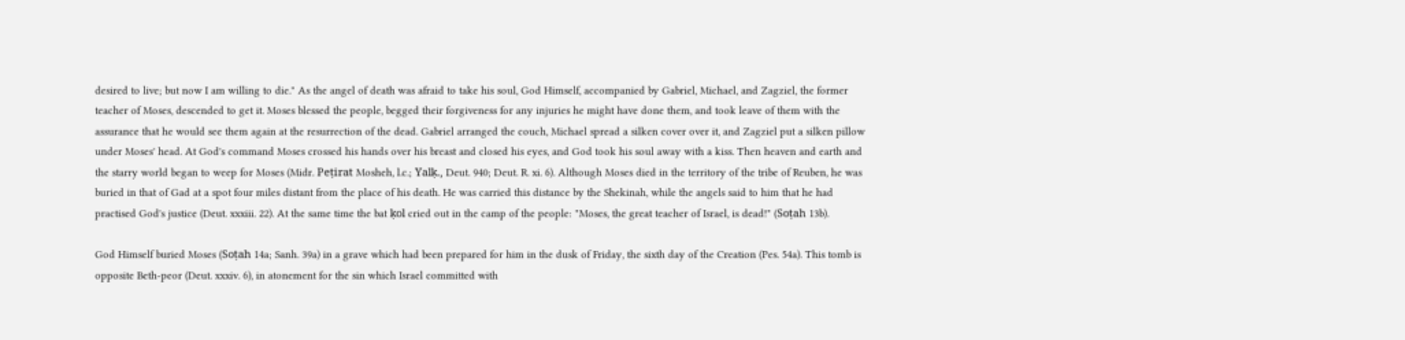desired to live; but now I am willing to die." As the angel of death was afraid to take his soul, God Himself, accompanied by Gabriel, Michael, and Zagziel, the former teacher of Moses, descended to get it. Moses blessed the people, begged their forgiveness for any injuries he might have done them, and took leave of them with the assurance that he would see them again at the resurrection of the dead. Gabriel arranged the couch, Michael spread a silken cover over it, and Zagziel put a silken pillow under Moses' head. At God's command Moses crossed his hands over his breast and closed his eyes, and God took his soul away with a kiss. Then heaven and earth and the starry world began to weep for Moses (Midr. Peṭirat Mosheh, l.c.; Yalḳ., Deut. 940; Deut. R. xi. 6). Although Moses died in the territory of the tribe of Reuben, he was buried in that of Gad at a spot four miles distant from the place of his death. He was carried this distance by the Shekinah, while the angels said to him that he had practised God's justice (Deut. xxxiii. 22). At the same time the bat ḳol cried out in the camp of the people: "Moses, the great teacher of Israel, is dead!" (Soṭah 13b).

God Himself buried Moses (Soṭah 14a; Sanh. 39a) in a grave which had been prepared for him in the dusk of Friday, the sixth day of the Creation (Pes. 54a). This tomb is opposite Beth-peor (Deut. xxxiv. 6), in atonement for the sin which Israel committed with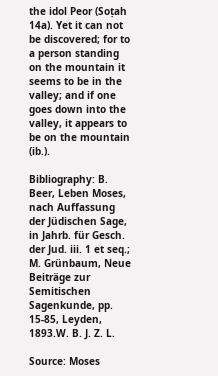the idol Peor (Soṭah 14a). Yet it can not be discovered; for to a person standing on the mountain it seems to be in the valley; and if one goes down into the valley, it appears to be on the mountain (ib.).

Bibliography: B. Beer, Leben Moses, nach Auffassung der Jüdischen Sage, in Jahrb. für Gesch. der Jud. iii. 1 et seq.; M. Grünbaum, Neue Beiträge zur Semitischen Sagenkunde, pp. 15-85, Leyden, 1893.W. B. J. Z. L.

Source: Moses